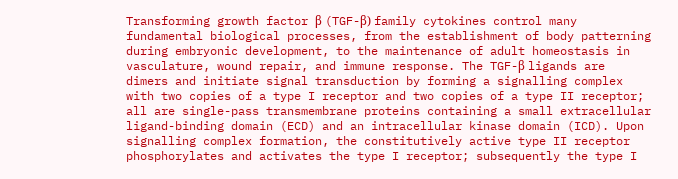Transforming growth factor β (TGF-β) family cytokines control many fundamental biological processes, from the establishment of body patterning during embryonic development, to the maintenance of adult homeostasis in vasculature, wound repair, and immune response. The TGF-β ligands are dimers and initiate signal transduction by forming a signalling complex with two copies of a type I receptor and two copies of a type II receptor; all are single-pass transmembrane proteins containing a small extracellular ligand-binding domain (ECD) and an intracellular kinase domain (ICD). Upon signalling complex formation, the constitutively active type II receptor phosphorylates and activates the type I receptor; subsequently the type I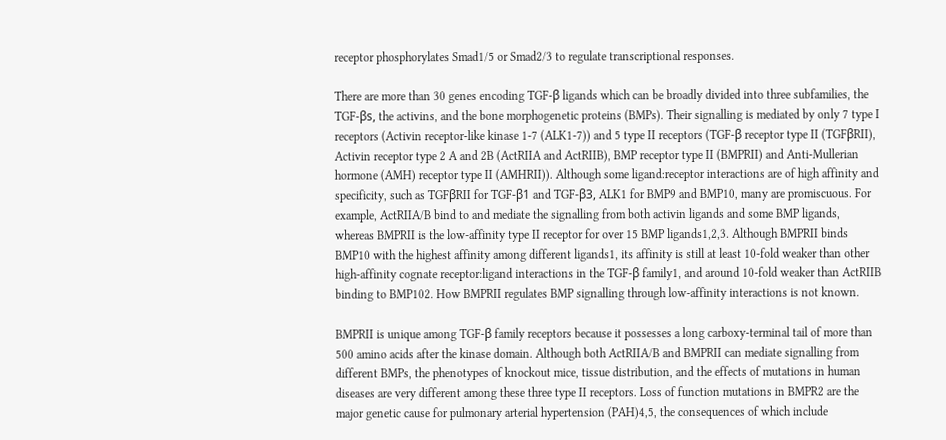receptor phosphorylates Smad1/5 or Smad2/3 to regulate transcriptional responses.

There are more than 30 genes encoding TGF-β ligands which can be broadly divided into three subfamilies, the TGF-βs, the activins, and the bone morphogenetic proteins (BMPs). Their signalling is mediated by only 7 type I receptors (Activin receptor-like kinase 1-7 (ALK1-7)) and 5 type II receptors (TGF-β receptor type II (TGFβRII), Activin receptor type 2 A and 2B (ActRIIA and ActRIIB), BMP receptor type II (BMPRII) and Anti-Mullerian hormone (AMH) receptor type II (AMHRII)). Although some ligand:receptor interactions are of high affinity and specificity, such as TGFβRII for TGF-β1 and TGF-β3, ALK1 for BMP9 and BMP10, many are promiscuous. For example, ActRIIA/B bind to and mediate the signalling from both activin ligands and some BMP ligands, whereas BMPRII is the low-affinity type II receptor for over 15 BMP ligands1,2,3. Although BMPRII binds BMP10 with the highest affinity among different ligands1, its affinity is still at least 10-fold weaker than other high-affinity cognate receptor:ligand interactions in the TGF-β family1, and around 10-fold weaker than ActRIIB binding to BMP102. How BMPRII regulates BMP signalling through low-affinity interactions is not known.

BMPRII is unique among TGF-β family receptors because it possesses a long carboxy-terminal tail of more than 500 amino acids after the kinase domain. Although both ActRIIA/B and BMPRII can mediate signalling from different BMPs, the phenotypes of knockout mice, tissue distribution, and the effects of mutations in human diseases are very different among these three type II receptors. Loss of function mutations in BMPR2 are the major genetic cause for pulmonary arterial hypertension (PAH)4,5, the consequences of which include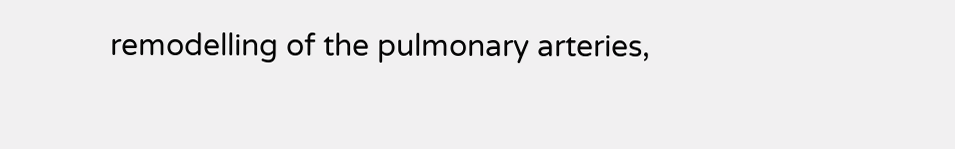remodelling of the pulmonary arteries,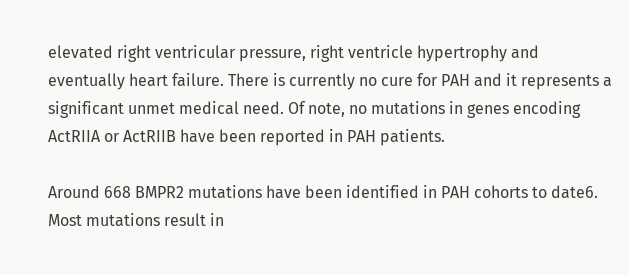elevated right ventricular pressure, right ventricle hypertrophy and eventually heart failure. There is currently no cure for PAH and it represents a significant unmet medical need. Of note, no mutations in genes encoding ActRIIA or ActRIIB have been reported in PAH patients.

Around 668 BMPR2 mutations have been identified in PAH cohorts to date6. Most mutations result in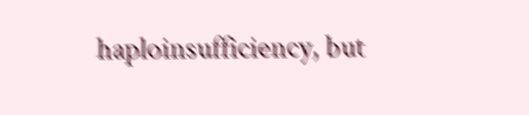haploinsufficiency, but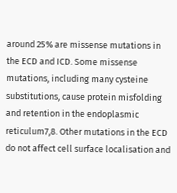around 25% are missense mutations in the ECD and ICD. Some missense mutations, including many cysteine substitutions, cause protein misfolding and retention in the endoplasmic reticulum7,8. Other mutations in the ECD do not affect cell surface localisation and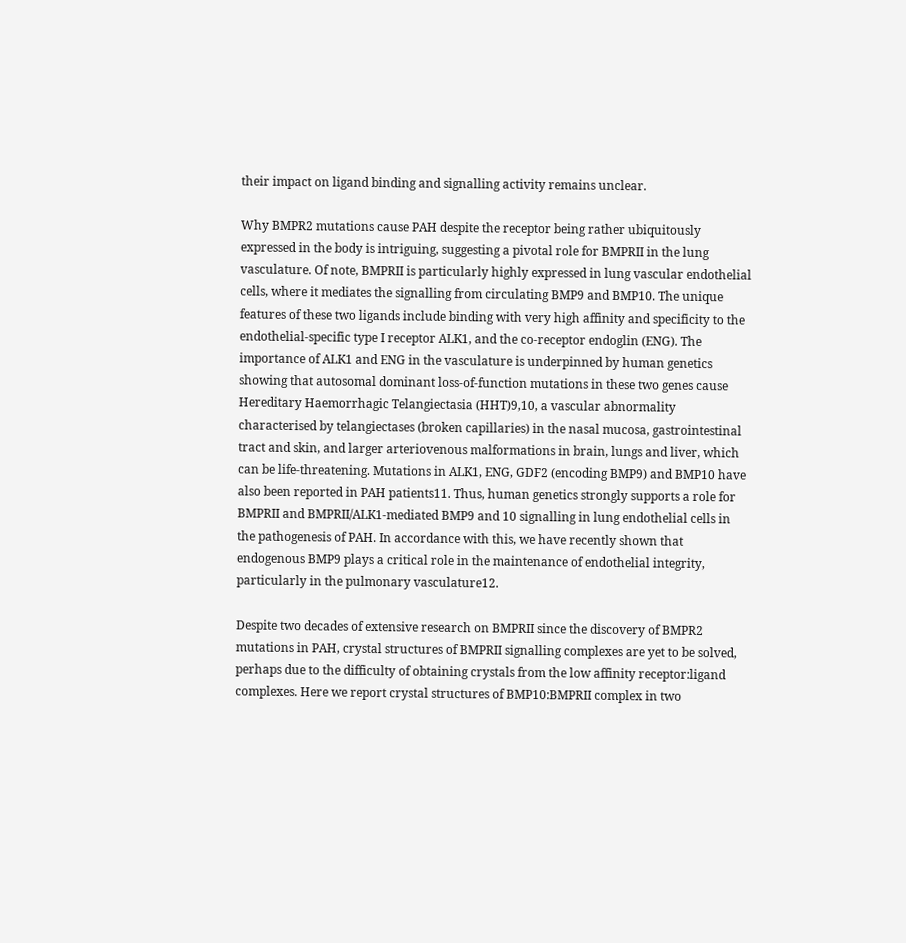their impact on ligand binding and signalling activity remains unclear.

Why BMPR2 mutations cause PAH despite the receptor being rather ubiquitously expressed in the body is intriguing, suggesting a pivotal role for BMPRII in the lung vasculature. Of note, BMPRII is particularly highly expressed in lung vascular endothelial cells, where it mediates the signalling from circulating BMP9 and BMP10. The unique features of these two ligands include binding with very high affinity and specificity to the endothelial-specific type I receptor ALK1, and the co-receptor endoglin (ENG). The importance of ALK1 and ENG in the vasculature is underpinned by human genetics showing that autosomal dominant loss-of-function mutations in these two genes cause Hereditary Haemorrhagic Telangiectasia (HHT)9,10, a vascular abnormality characterised by telangiectases (broken capillaries) in the nasal mucosa, gastrointestinal tract and skin, and larger arteriovenous malformations in brain, lungs and liver, which can be life-threatening. Mutations in ALK1, ENG, GDF2 (encoding BMP9) and BMP10 have also been reported in PAH patients11. Thus, human genetics strongly supports a role for BMPRII and BMPRII/ALK1-mediated BMP9 and 10 signalling in lung endothelial cells in the pathogenesis of PAH. In accordance with this, we have recently shown that endogenous BMP9 plays a critical role in the maintenance of endothelial integrity, particularly in the pulmonary vasculature12.

Despite two decades of extensive research on BMPRII since the discovery of BMPR2 mutations in PAH, crystal structures of BMPRII signalling complexes are yet to be solved, perhaps due to the difficulty of obtaining crystals from the low affinity receptor:ligand complexes. Here we report crystal structures of BMP10:BMPRII complex in two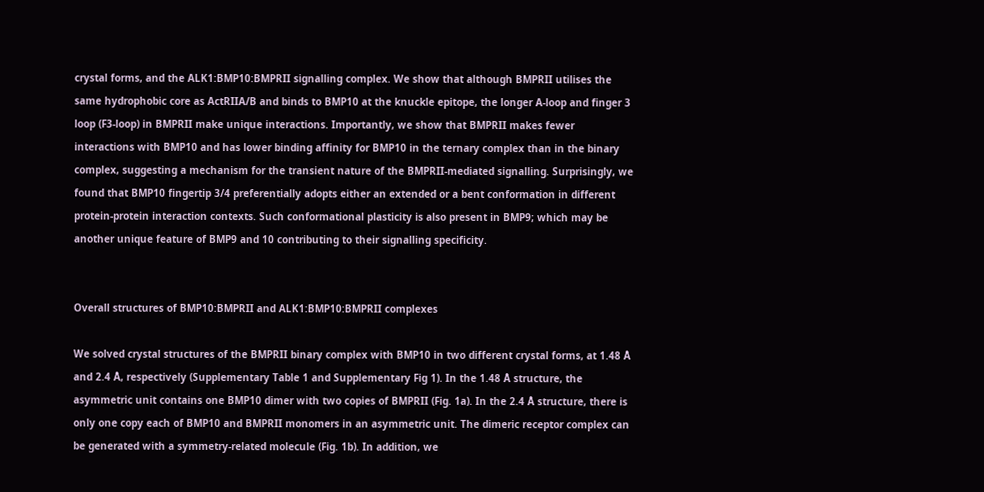crystal forms, and the ALK1:BMP10:BMPRII signalling complex. We show that although BMPRII utilises the same hydrophobic core as ActRIIA/B and binds to BMP10 at the knuckle epitope, the longer A-loop and finger 3 loop (F3-loop) in BMPRII make unique interactions. Importantly, we show that BMPRII makes fewer interactions with BMP10 and has lower binding affinity for BMP10 in the ternary complex than in the binary complex, suggesting a mechanism for the transient nature of the BMPRII-mediated signalling. Surprisingly, we found that BMP10 fingertip 3/4 preferentially adopts either an extended or a bent conformation in different protein-protein interaction contexts. Such conformational plasticity is also present in BMP9; which may be another unique feature of BMP9 and 10 contributing to their signalling specificity.


Overall structures of BMP10:BMPRII and ALK1:BMP10:BMPRII complexes

We solved crystal structures of the BMPRII binary complex with BMP10 in two different crystal forms, at 1.48 Å and 2.4 Å, respectively (Supplementary Table 1 and Supplementary Fig 1). In the 1.48 Å structure, the asymmetric unit contains one BMP10 dimer with two copies of BMPRII (Fig. 1a). In the 2.4 Å structure, there is only one copy each of BMP10 and BMPRII monomers in an asymmetric unit. The dimeric receptor complex can be generated with a symmetry-related molecule (Fig. 1b). In addition, we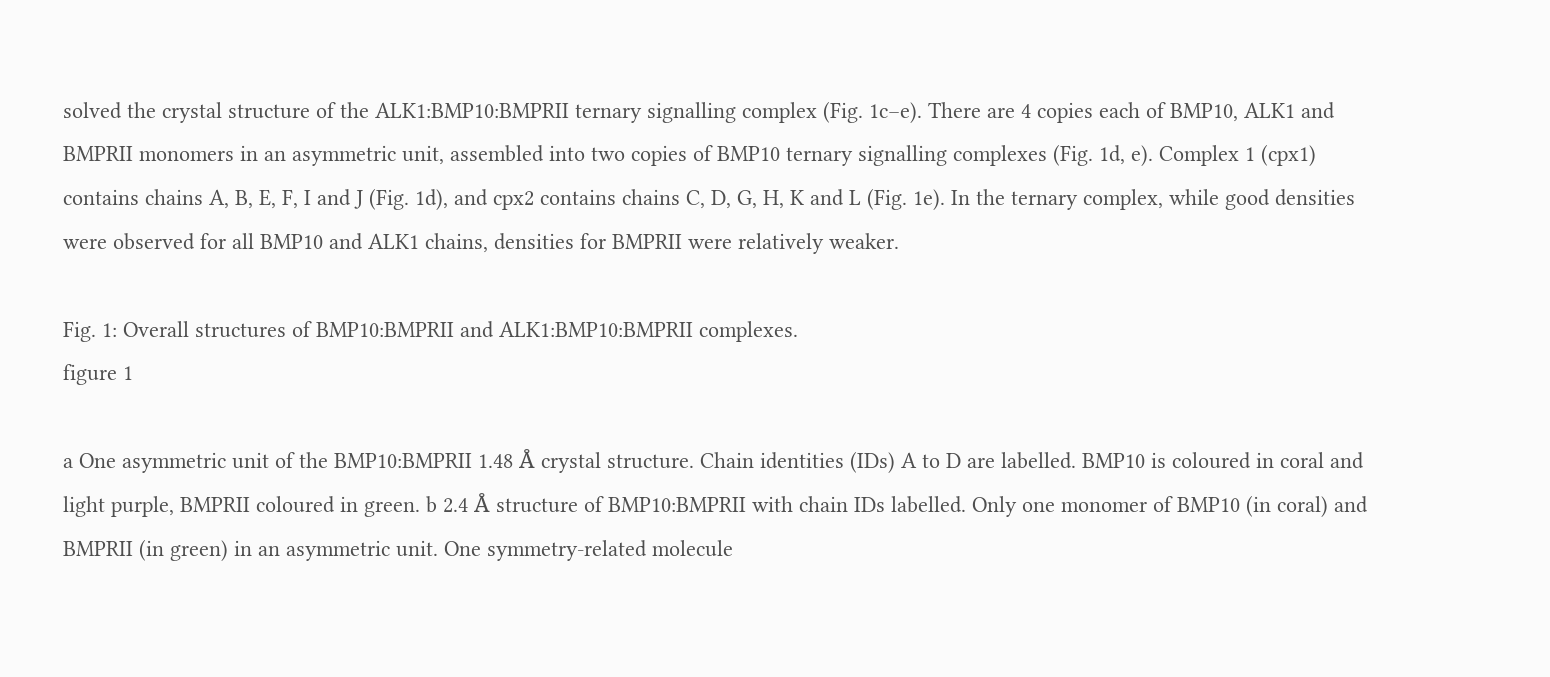solved the crystal structure of the ALK1:BMP10:BMPRII ternary signalling complex (Fig. 1c–e). There are 4 copies each of BMP10, ALK1 and BMPRII monomers in an asymmetric unit, assembled into two copies of BMP10 ternary signalling complexes (Fig. 1d, e). Complex 1 (cpx1) contains chains A, B, E, F, I and J (Fig. 1d), and cpx2 contains chains C, D, G, H, K and L (Fig. 1e). In the ternary complex, while good densities were observed for all BMP10 and ALK1 chains, densities for BMPRII were relatively weaker.

Fig. 1: Overall structures of BMP10:BMPRII and ALK1:BMP10:BMPRII complexes.
figure 1

a One asymmetric unit of the BMP10:BMPRII 1.48 Å crystal structure. Chain identities (IDs) A to D are labelled. BMP10 is coloured in coral and light purple, BMPRII coloured in green. b 2.4 Å structure of BMP10:BMPRII with chain IDs labelled. Only one monomer of BMP10 (in coral) and BMPRII (in green) in an asymmetric unit. One symmetry-related molecule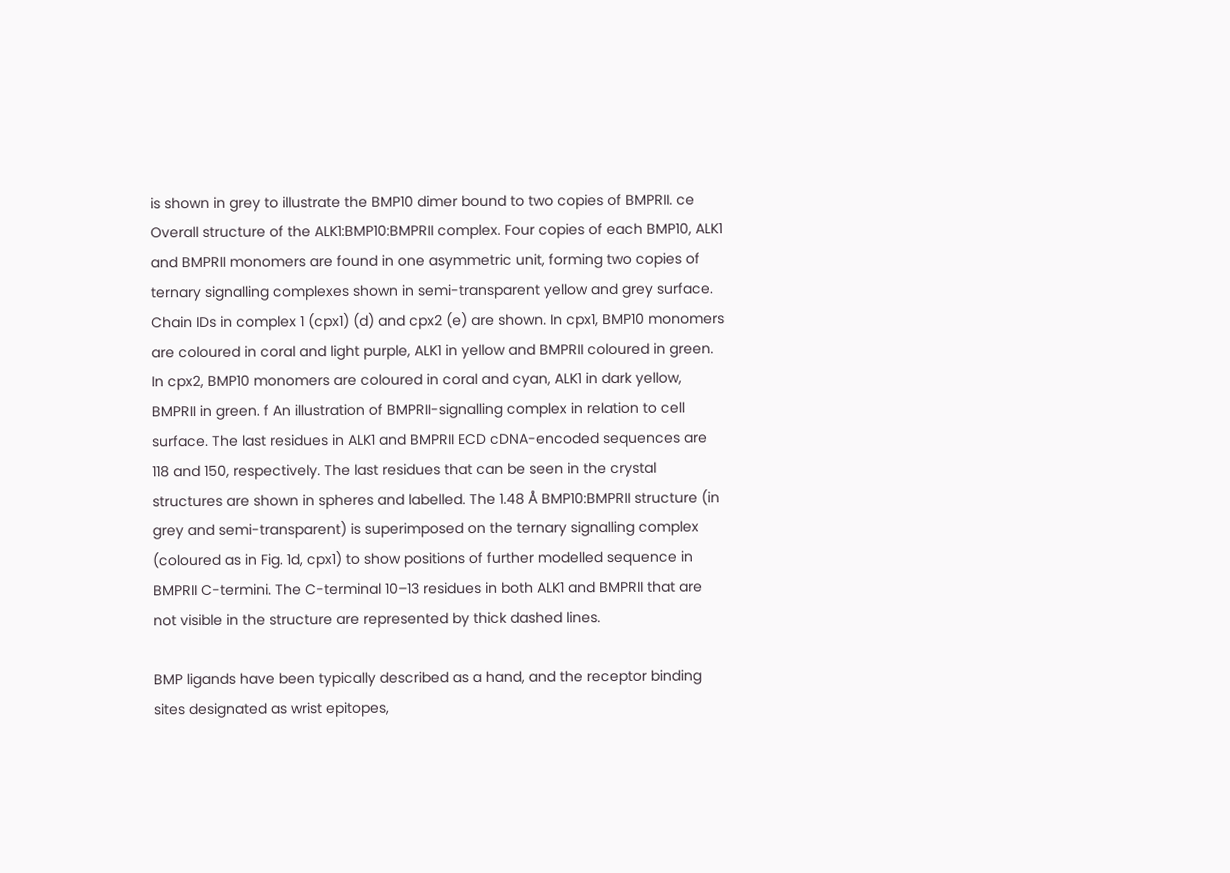is shown in grey to illustrate the BMP10 dimer bound to two copies of BMPRII. ce Overall structure of the ALK1:BMP10:BMPRII complex. Four copies of each BMP10, ALK1 and BMPRII monomers are found in one asymmetric unit, forming two copies of ternary signalling complexes shown in semi-transparent yellow and grey surface. Chain IDs in complex 1 (cpx1) (d) and cpx2 (e) are shown. In cpx1, BMP10 monomers are coloured in coral and light purple, ALK1 in yellow and BMPRII coloured in green. In cpx2, BMP10 monomers are coloured in coral and cyan, ALK1 in dark yellow, BMPRII in green. f An illustration of BMPRII-signalling complex in relation to cell surface. The last residues in ALK1 and BMPRII ECD cDNA-encoded sequences are 118 and 150, respectively. The last residues that can be seen in the crystal structures are shown in spheres and labelled. The 1.48 Å BMP10:BMPRII structure (in grey and semi-transparent) is superimposed on the ternary signalling complex (coloured as in Fig. 1d, cpx1) to show positions of further modelled sequence in BMPRII C-termini. The C-terminal 10–13 residues in both ALK1 and BMPRII that are not visible in the structure are represented by thick dashed lines.

BMP ligands have been typically described as a hand, and the receptor binding sites designated as wrist epitopes,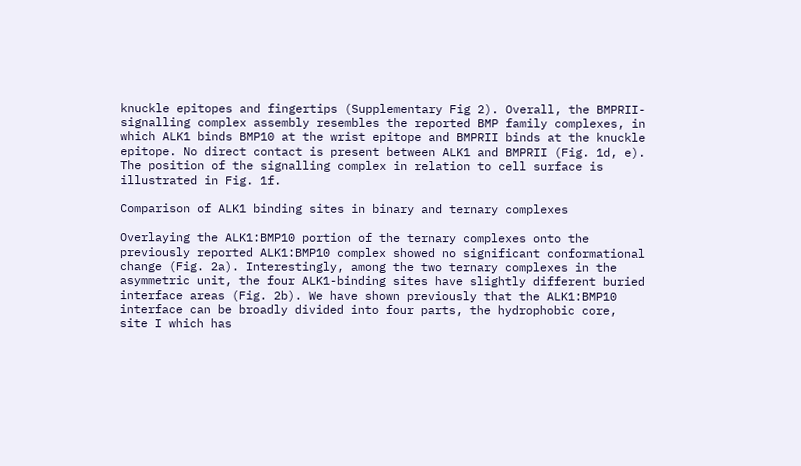knuckle epitopes and fingertips (Supplementary Fig 2). Overall, the BMPRII-signalling complex assembly resembles the reported BMP family complexes, in which ALK1 binds BMP10 at the wrist epitope and BMPRII binds at the knuckle epitope. No direct contact is present between ALK1 and BMPRII (Fig. 1d, e). The position of the signalling complex in relation to cell surface is illustrated in Fig. 1f.

Comparison of ALK1 binding sites in binary and ternary complexes

Overlaying the ALK1:BMP10 portion of the ternary complexes onto the previously reported ALK1:BMP10 complex showed no significant conformational change (Fig. 2a). Interestingly, among the two ternary complexes in the asymmetric unit, the four ALK1-binding sites have slightly different buried interface areas (Fig. 2b). We have shown previously that the ALK1:BMP10 interface can be broadly divided into four parts, the hydrophobic core, site I which has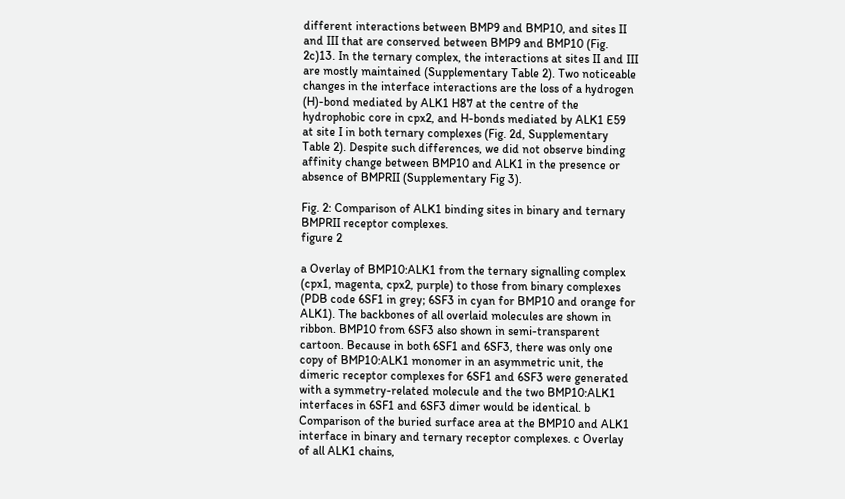different interactions between BMP9 and BMP10, and sites II and III that are conserved between BMP9 and BMP10 (Fig. 2c)13. In the ternary complex, the interactions at sites II and III are mostly maintained (Supplementary Table 2). Two noticeable changes in the interface interactions are the loss of a hydrogen (H)-bond mediated by ALK1 H87 at the centre of the hydrophobic core in cpx2, and H-bonds mediated by ALK1 E59 at site I in both ternary complexes (Fig. 2d, Supplementary Table 2). Despite such differences, we did not observe binding affinity change between BMP10 and ALK1 in the presence or absence of BMPRII (Supplementary Fig 3).

Fig. 2: Comparison of ALK1 binding sites in binary and ternary BMPRII receptor complexes.
figure 2

a Overlay of BMP10:ALK1 from the ternary signalling complex (cpx1, magenta, cpx2, purple) to those from binary complexes (PDB code 6SF1 in grey; 6SF3 in cyan for BMP10 and orange for ALK1). The backbones of all overlaid molecules are shown in ribbon. BMP10 from 6SF3 also shown in semi-transparent cartoon. Because in both 6SF1 and 6SF3, there was only one copy of BMP10:ALK1 monomer in an asymmetric unit, the dimeric receptor complexes for 6SF1 and 6SF3 were generated with a symmetry-related molecule and the two BMP10:ALK1 interfaces in 6SF1 and 6SF3 dimer would be identical. b Comparison of the buried surface area at the BMP10 and ALK1 interface in binary and ternary receptor complexes. c Overlay of all ALK1 chains,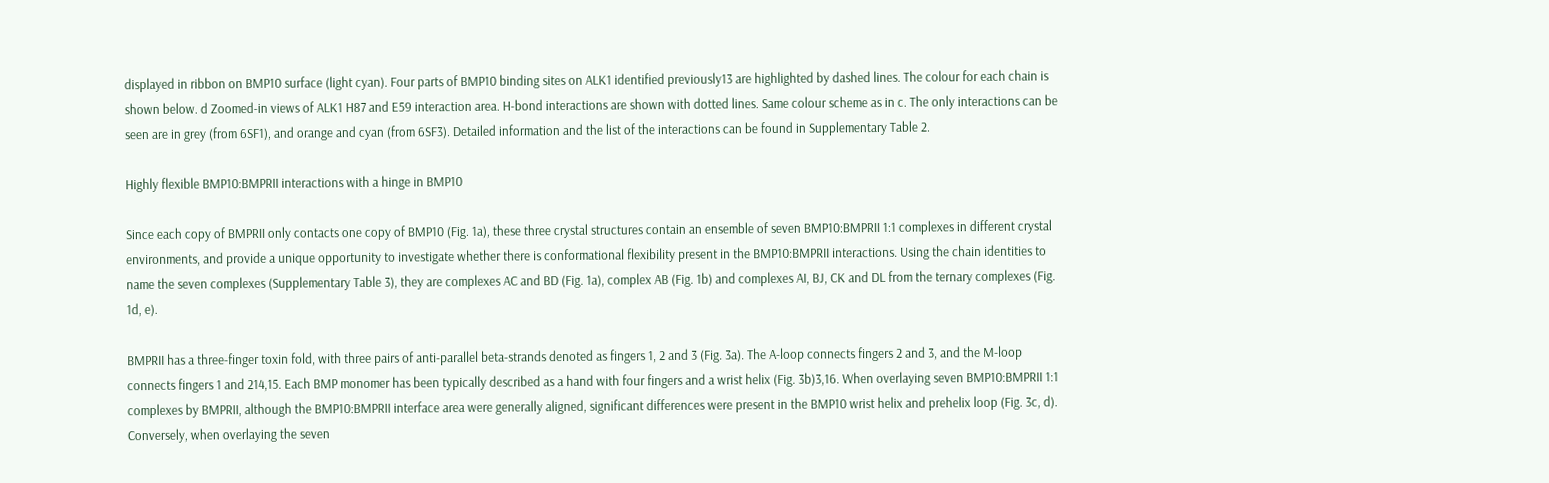displayed in ribbon on BMP10 surface (light cyan). Four parts of BMP10 binding sites on ALK1 identified previously13 are highlighted by dashed lines. The colour for each chain is shown below. d Zoomed-in views of ALK1 H87 and E59 interaction area. H-bond interactions are shown with dotted lines. Same colour scheme as in c. The only interactions can be seen are in grey (from 6SF1), and orange and cyan (from 6SF3). Detailed information and the list of the interactions can be found in Supplementary Table 2.

Highly flexible BMP10:BMPRII interactions with a hinge in BMP10

Since each copy of BMPRII only contacts one copy of BMP10 (Fig. 1a), these three crystal structures contain an ensemble of seven BMP10:BMPRII 1:1 complexes in different crystal environments, and provide a unique opportunity to investigate whether there is conformational flexibility present in the BMP10:BMPRII interactions. Using the chain identities to name the seven complexes (Supplementary Table 3), they are complexes AC and BD (Fig. 1a), complex AB (Fig. 1b) and complexes AI, BJ, CK and DL from the ternary complexes (Fig. 1d, e).

BMPRII has a three-finger toxin fold, with three pairs of anti-parallel beta-strands denoted as fingers 1, 2 and 3 (Fig. 3a). The A-loop connects fingers 2 and 3, and the M-loop connects fingers 1 and 214,15. Each BMP monomer has been typically described as a hand with four fingers and a wrist helix (Fig. 3b)3,16. When overlaying seven BMP10:BMPRII 1:1 complexes by BMPRII, although the BMP10:BMPRII interface area were generally aligned, significant differences were present in the BMP10 wrist helix and prehelix loop (Fig. 3c, d). Conversely, when overlaying the seven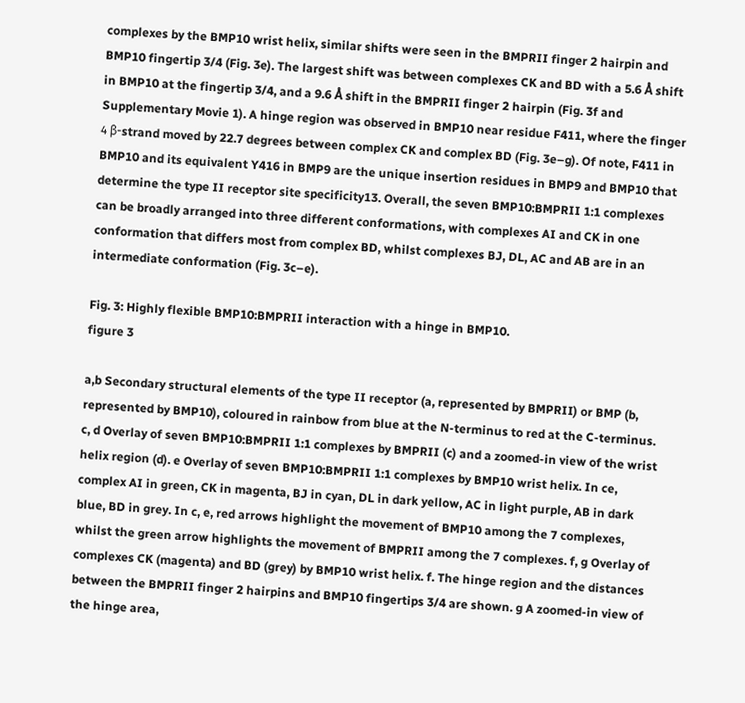complexes by the BMP10 wrist helix, similar shifts were seen in the BMPRII finger 2 hairpin and BMP10 fingertip 3/4 (Fig. 3e). The largest shift was between complexes CK and BD with a 5.6 Å shift in BMP10 at the fingertip 3/4, and a 9.6 Å shift in the BMPRII finger 2 hairpin (Fig. 3f and Supplementary Movie 1). A hinge region was observed in BMP10 near residue F411, where the finger 4 β-strand moved by 22.7 degrees between complex CK and complex BD (Fig. 3e–g). Of note, F411 in BMP10 and its equivalent Y416 in BMP9 are the unique insertion residues in BMP9 and BMP10 that determine the type II receptor site specificity13. Overall, the seven BMP10:BMPRII 1:1 complexes can be broadly arranged into three different conformations, with complexes AI and CK in one conformation that differs most from complex BD, whilst complexes BJ, DL, AC and AB are in an intermediate conformation (Fig. 3c–e).

Fig. 3: Highly flexible BMP10:BMPRII interaction with a hinge in BMP10.
figure 3

a,b Secondary structural elements of the type II receptor (a, represented by BMPRII) or BMP (b, represented by BMP10), coloured in rainbow from blue at the N-terminus to red at the C-terminus. c, d Overlay of seven BMP10:BMPRII 1:1 complexes by BMPRII (c) and a zoomed-in view of the wrist helix region (d). e Overlay of seven BMP10:BMPRII 1:1 complexes by BMP10 wrist helix. In ce, complex AI in green, CK in magenta, BJ in cyan, DL in dark yellow, AC in light purple, AB in dark blue, BD in grey. In c, e, red arrows highlight the movement of BMP10 among the 7 complexes, whilst the green arrow highlights the movement of BMPRII among the 7 complexes. f, g Overlay of complexes CK (magenta) and BD (grey) by BMP10 wrist helix. f. The hinge region and the distances between the BMPRII finger 2 hairpins and BMP10 fingertips 3/4 are shown. g A zoomed-in view of the hinge area,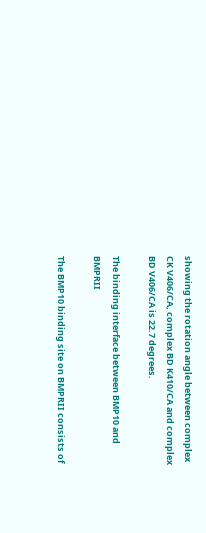showing the rotation angle between complex CK V406/CA, complex BD K410/CA and complex BD V406/CA is 22.7 degrees.

The binding interface between BMP10 and BMPRII

The BMP10 binding site on BMPRII consists of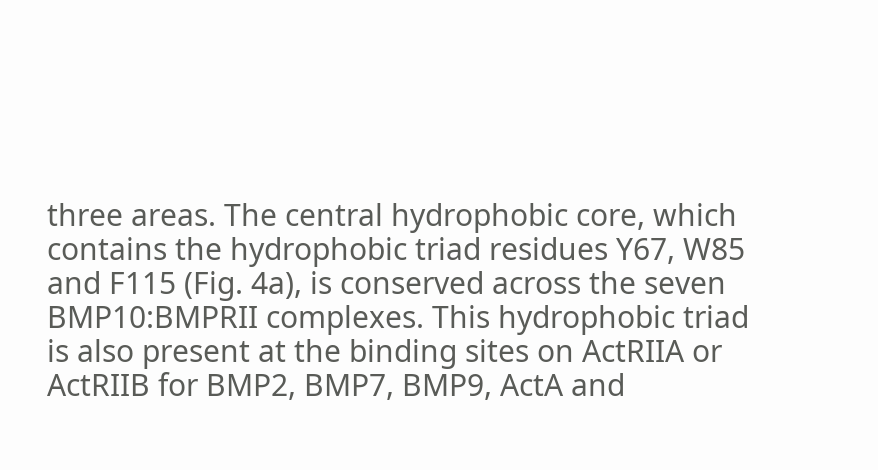three areas. The central hydrophobic core, which contains the hydrophobic triad residues Y67, W85 and F115 (Fig. 4a), is conserved across the seven BMP10:BMPRII complexes. This hydrophobic triad is also present at the binding sites on ActRIIA or ActRIIB for BMP2, BMP7, BMP9, ActA and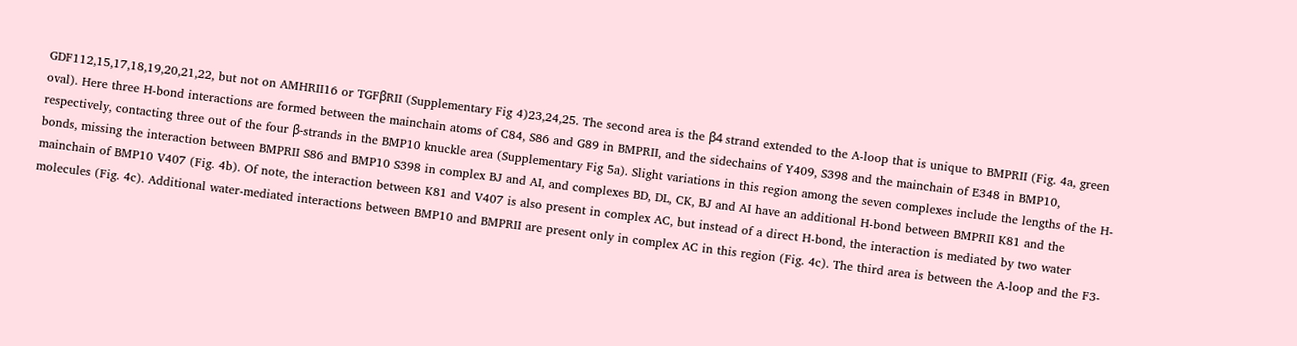GDF112,15,17,18,19,20,21,22, but not on AMHRII16 or TGFβRII (Supplementary Fig 4)23,24,25. The second area is the β4 strand extended to the A-loop that is unique to BMPRII (Fig. 4a, green oval). Here three H-bond interactions are formed between the mainchain atoms of C84, S86 and G89 in BMPRII, and the sidechains of Y409, S398 and the mainchain of E348 in BMP10, respectively, contacting three out of the four β-strands in the BMP10 knuckle area (Supplementary Fig 5a). Slight variations in this region among the seven complexes include the lengths of the H-bonds, missing the interaction between BMPRII S86 and BMP10 S398 in complex BJ and AI, and complexes BD, DL, CK, BJ and AI have an additional H-bond between BMPRII K81 and the mainchain of BMP10 V407 (Fig. 4b). Of note, the interaction between K81 and V407 is also present in complex AC, but instead of a direct H-bond, the interaction is mediated by two water molecules (Fig. 4c). Additional water-mediated interactions between BMP10 and BMPRII are present only in complex AC in this region (Fig. 4c). The third area is between the A-loop and the F3-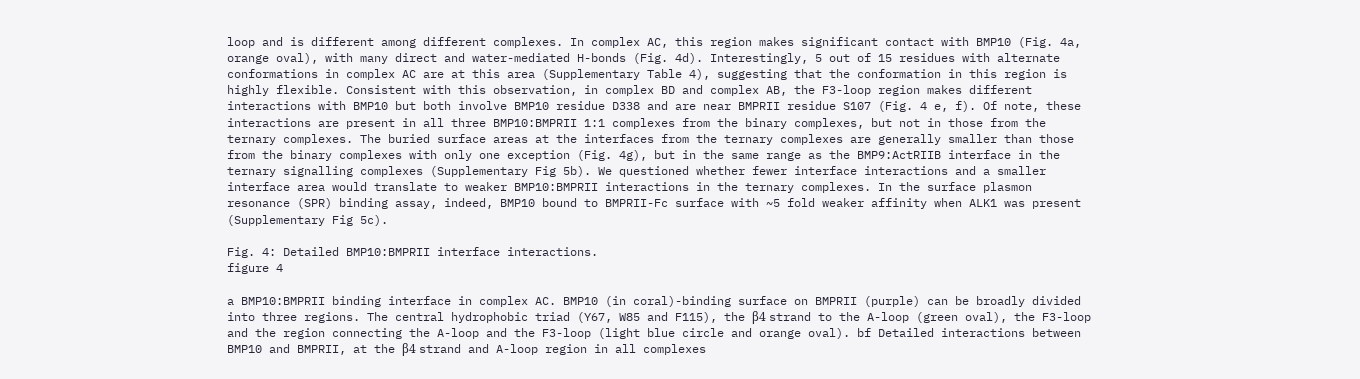loop and is different among different complexes. In complex AC, this region makes significant contact with BMP10 (Fig. 4a, orange oval), with many direct and water-mediated H-bonds (Fig. 4d). Interestingly, 5 out of 15 residues with alternate conformations in complex AC are at this area (Supplementary Table 4), suggesting that the conformation in this region is highly flexible. Consistent with this observation, in complex BD and complex AB, the F3-loop region makes different interactions with BMP10 but both involve BMP10 residue D338 and are near BMPRII residue S107 (Fig. 4 e, f). Of note, these interactions are present in all three BMP10:BMPRII 1:1 complexes from the binary complexes, but not in those from the ternary complexes. The buried surface areas at the interfaces from the ternary complexes are generally smaller than those from the binary complexes with only one exception (Fig. 4g), but in the same range as the BMP9:ActRIIB interface in the ternary signalling complexes (Supplementary Fig 5b). We questioned whether fewer interface interactions and a smaller interface area would translate to weaker BMP10:BMPRII interactions in the ternary complexes. In the surface plasmon resonance (SPR) binding assay, indeed, BMP10 bound to BMPRII-Fc surface with ~5 fold weaker affinity when ALK1 was present (Supplementary Fig 5c).

Fig. 4: Detailed BMP10:BMPRII interface interactions.
figure 4

a BMP10:BMPRII binding interface in complex AC. BMP10 (in coral)-binding surface on BMPRII (purple) can be broadly divided into three regions. The central hydrophobic triad (Y67, W85 and F115), the β4 strand to the A-loop (green oval), the F3-loop and the region connecting the A-loop and the F3-loop (light blue circle and orange oval). bf Detailed interactions between BMP10 and BMPRII, at the β4 strand and A-loop region in all complexes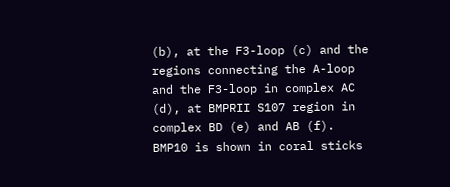(b), at the F3-loop (c) and the regions connecting the A-loop and the F3-loop in complex AC (d), at BMPRII S107 region in complex BD (e) and AB (f). BMP10 is shown in coral sticks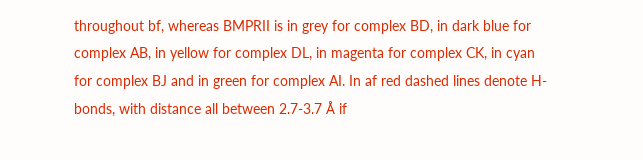throughout bf, whereas BMPRII is in grey for complex BD, in dark blue for complex AB, in yellow for complex DL, in magenta for complex CK, in cyan for complex BJ and in green for complex AI. In af red dashed lines denote H-bonds, with distance all between 2.7-3.7 Å if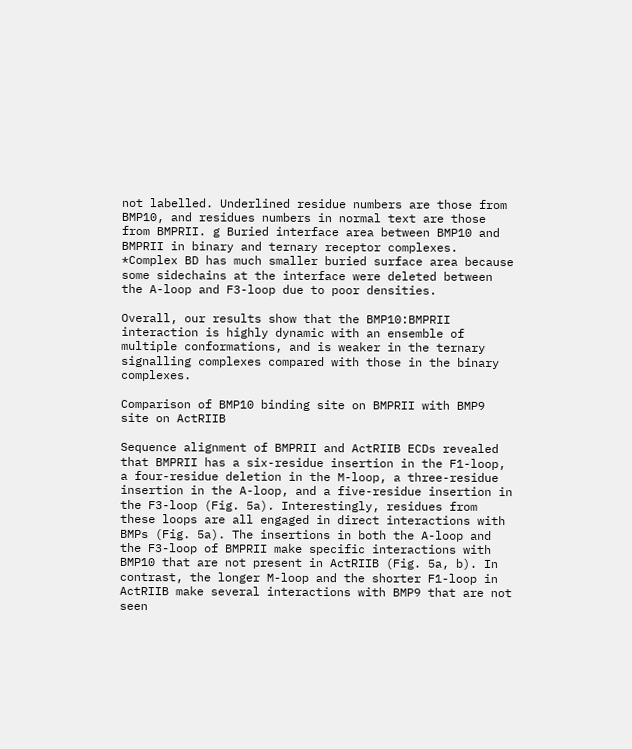not labelled. Underlined residue numbers are those from BMP10, and residues numbers in normal text are those from BMPRII. g Buried interface area between BMP10 and BMPRII in binary and ternary receptor complexes. *Complex BD has much smaller buried surface area because some sidechains at the interface were deleted between the A-loop and F3-loop due to poor densities.

Overall, our results show that the BMP10:BMPRII interaction is highly dynamic with an ensemble of multiple conformations, and is weaker in the ternary signalling complexes compared with those in the binary complexes.

Comparison of BMP10 binding site on BMPRII with BMP9 site on ActRIIB

Sequence alignment of BMPRII and ActRIIB ECDs revealed that BMPRII has a six-residue insertion in the F1-loop, a four-residue deletion in the M-loop, a three-residue insertion in the A-loop, and a five-residue insertion in the F3-loop (Fig. 5a). Interestingly, residues from these loops are all engaged in direct interactions with BMPs (Fig. 5a). The insertions in both the A-loop and the F3-loop of BMPRII make specific interactions with BMP10 that are not present in ActRIIB (Fig. 5a, b). In contrast, the longer M-loop and the shorter F1-loop in ActRIIB make several interactions with BMP9 that are not seen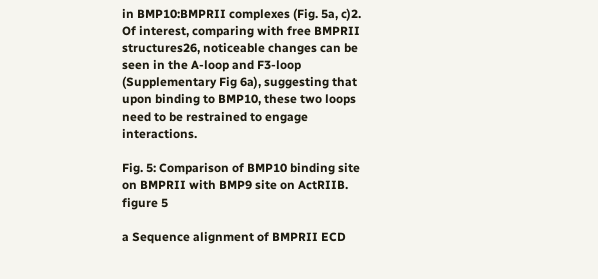in BMP10:BMPRII complexes (Fig. 5a, c)2. Of interest, comparing with free BMPRII structures26, noticeable changes can be seen in the A-loop and F3-loop (Supplementary Fig 6a), suggesting that upon binding to BMP10, these two loops need to be restrained to engage interactions.

Fig. 5: Comparison of BMP10 binding site on BMPRII with BMP9 site on ActRIIB.
figure 5

a Sequence alignment of BMPRII ECD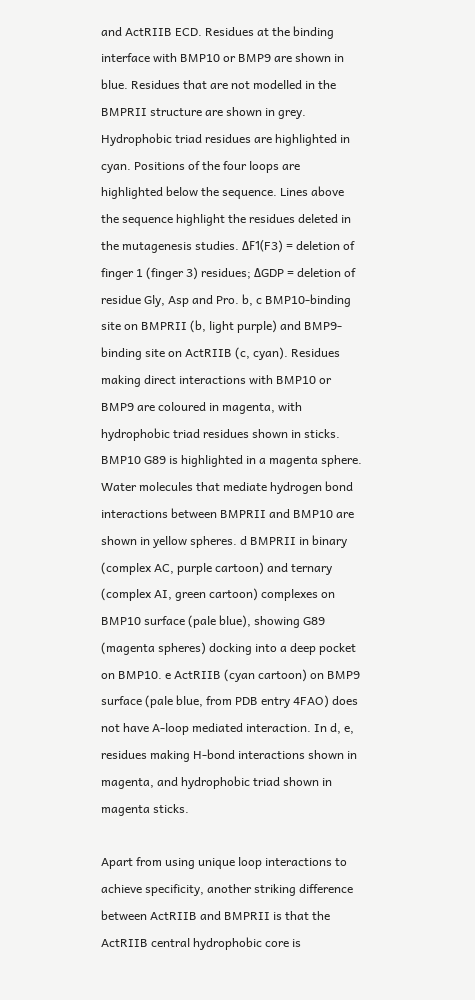and ActRIIB ECD. Residues at the binding interface with BMP10 or BMP9 are shown in blue. Residues that are not modelled in the BMPRII structure are shown in grey. Hydrophobic triad residues are highlighted in cyan. Positions of the four loops are highlighted below the sequence. Lines above the sequence highlight the residues deleted in the mutagenesis studies. ΔF1(F3) = deletion of finger 1 (finger 3) residues; ΔGDP = deletion of residue Gly, Asp and Pro. b, c BMP10-binding site on BMPRII (b, light purple) and BMP9-binding site on ActRIIB (c, cyan). Residues making direct interactions with BMP10 or BMP9 are coloured in magenta, with hydrophobic triad residues shown in sticks. BMP10 G89 is highlighted in a magenta sphere. Water molecules that mediate hydrogen bond interactions between BMPRII and BMP10 are shown in yellow spheres. d BMPRII in binary (complex AC, purple cartoon) and ternary (complex AI, green cartoon) complexes on BMP10 surface (pale blue), showing G89 (magenta spheres) docking into a deep pocket on BMP10. e ActRIIB (cyan cartoon) on BMP9 surface (pale blue, from PDB entry 4FAO) does not have A-loop mediated interaction. In d, e, residues making H-bond interactions shown in magenta, and hydrophobic triad shown in magenta sticks.

Apart from using unique loop interactions to achieve specificity, another striking difference between ActRIIB and BMPRII is that the ActRIIB central hydrophobic core is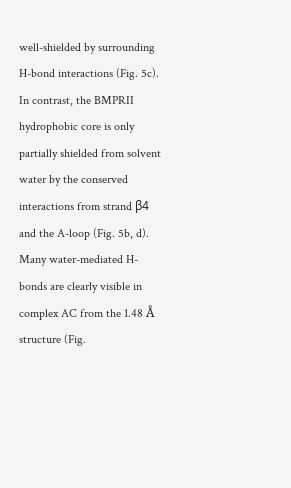well-shielded by surrounding H-bond interactions (Fig. 5c). In contrast, the BMPRII hydrophobic core is only partially shielded from solvent water by the conserved interactions from strand β4 and the A-loop (Fig. 5b, d). Many water-mediated H-bonds are clearly visible in complex AC from the 1.48 Å structure (Fig.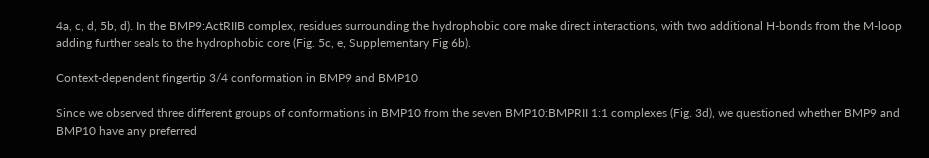4a, c, d, 5b, d). In the BMP9:ActRIIB complex, residues surrounding the hydrophobic core make direct interactions, with two additional H-bonds from the M-loop adding further seals to the hydrophobic core (Fig. 5c, e, Supplementary Fig 6b).

Context-dependent fingertip 3/4 conformation in BMP9 and BMP10

Since we observed three different groups of conformations in BMP10 from the seven BMP10:BMPRII 1:1 complexes (Fig. 3d), we questioned whether BMP9 and BMP10 have any preferred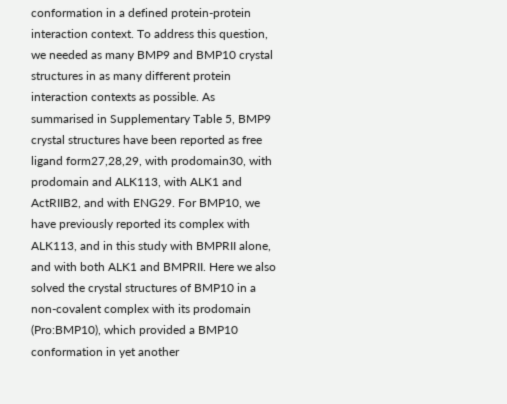conformation in a defined protein-protein interaction context. To address this question, we needed as many BMP9 and BMP10 crystal structures in as many different protein interaction contexts as possible. As summarised in Supplementary Table 5, BMP9 crystal structures have been reported as free ligand form27,28,29, with prodomain30, with prodomain and ALK113, with ALK1 and ActRIIB2, and with ENG29. For BMP10, we have previously reported its complex with ALK113, and in this study with BMPRII alone, and with both ALK1 and BMPRII. Here we also solved the crystal structures of BMP10 in a non-covalent complex with its prodomain (Pro:BMP10), which provided a BMP10 conformation in yet another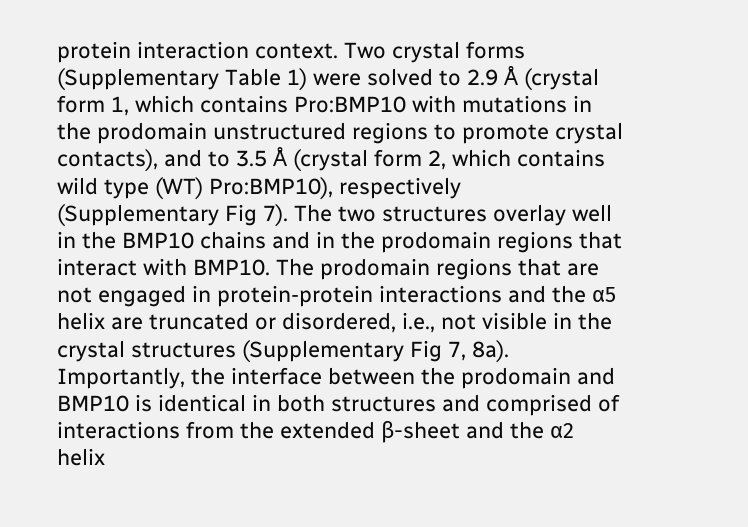protein interaction context. Two crystal forms (Supplementary Table 1) were solved to 2.9 Å (crystal form 1, which contains Pro:BMP10 with mutations in the prodomain unstructured regions to promote crystal contacts), and to 3.5 Å (crystal form 2, which contains wild type (WT) Pro:BMP10), respectively (Supplementary Fig 7). The two structures overlay well in the BMP10 chains and in the prodomain regions that interact with BMP10. The prodomain regions that are not engaged in protein-protein interactions and the α5 helix are truncated or disordered, i.e., not visible in the crystal structures (Supplementary Fig 7, 8a). Importantly, the interface between the prodomain and BMP10 is identical in both structures and comprised of interactions from the extended β-sheet and the α2 helix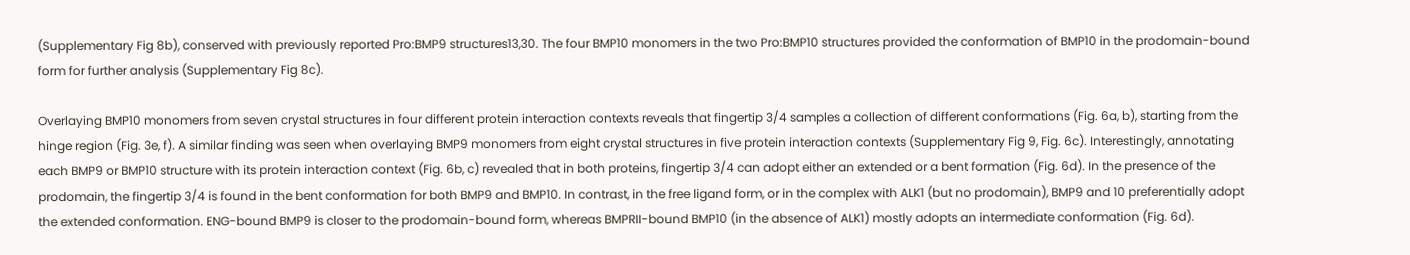(Supplementary Fig 8b), conserved with previously reported Pro:BMP9 structures13,30. The four BMP10 monomers in the two Pro:BMP10 structures provided the conformation of BMP10 in the prodomain-bound form for further analysis (Supplementary Fig 8c).

Overlaying BMP10 monomers from seven crystal structures in four different protein interaction contexts reveals that fingertip 3/4 samples a collection of different conformations (Fig. 6a, b), starting from the hinge region (Fig. 3e, f). A similar finding was seen when overlaying BMP9 monomers from eight crystal structures in five protein interaction contexts (Supplementary Fig 9, Fig. 6c). Interestingly, annotating each BMP9 or BMP10 structure with its protein interaction context (Fig. 6b, c) revealed that in both proteins, fingertip 3/4 can adopt either an extended or a bent formation (Fig. 6d). In the presence of the prodomain, the fingertip 3/4 is found in the bent conformation for both BMP9 and BMP10. In contrast, in the free ligand form, or in the complex with ALK1 (but no prodomain), BMP9 and 10 preferentially adopt the extended conformation. ENG-bound BMP9 is closer to the prodomain-bound form, whereas BMPRII-bound BMP10 (in the absence of ALK1) mostly adopts an intermediate conformation (Fig. 6d).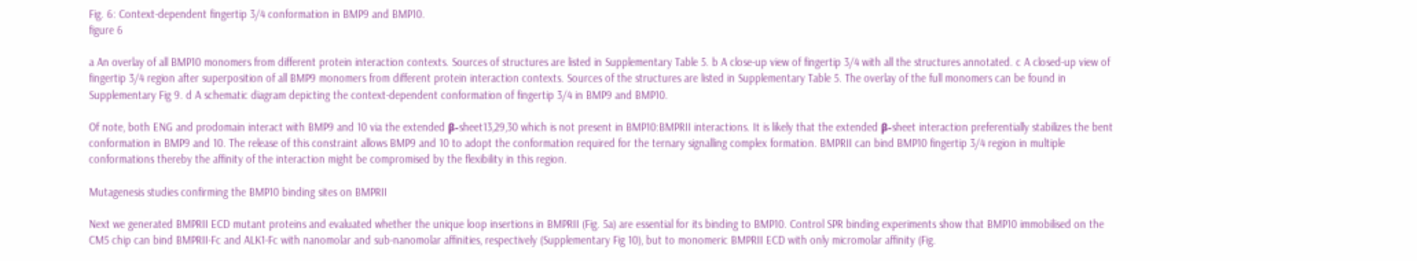Fig. 6: Context-dependent fingertip 3/4 conformation in BMP9 and BMP10.
figure 6

a An overlay of all BMP10 monomers from different protein interaction contexts. Sources of structures are listed in Supplementary Table 5. b A close-up view of fingertip 3/4 with all the structures annotated. c A closed-up view of fingertip 3/4 region after superposition of all BMP9 monomers from different protein interaction contexts. Sources of the structures are listed in Supplementary Table 5. The overlay of the full monomers can be found in Supplementary Fig 9. d A schematic diagram depicting the context-dependent conformation of fingertip 3/4 in BMP9 and BMP10.

Of note, both ENG and prodomain interact with BMP9 and 10 via the extended β-sheet13,29,30 which is not present in BMP10:BMPRII interactions. It is likely that the extended β-sheet interaction preferentially stabilizes the bent conformation in BMP9 and 10. The release of this constraint allows BMP9 and 10 to adopt the conformation required for the ternary signalling complex formation. BMPRII can bind BMP10 fingertip 3/4 region in multiple conformations thereby the affinity of the interaction might be compromised by the flexibility in this region.

Mutagenesis studies confirming the BMP10 binding sites on BMPRII

Next we generated BMPRII ECD mutant proteins and evaluated whether the unique loop insertions in BMPRII (Fig. 5a) are essential for its binding to BMP10. Control SPR binding experiments show that BMP10 immobilised on the CM5 chip can bind BMPRII-Fc and ALK1-Fc with nanomolar and sub-nanomolar affinities, respectively (Supplementary Fig 10), but to monomeric BMPRII ECD with only micromolar affinity (Fig.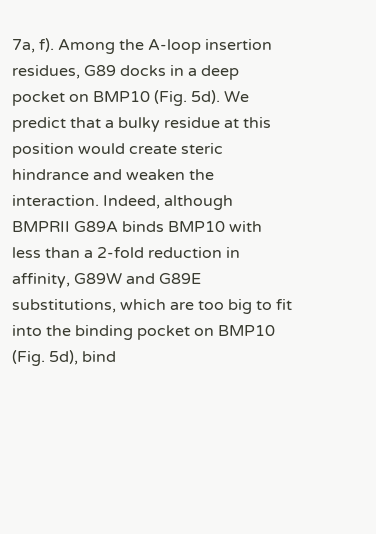7a, f). Among the A-loop insertion residues, G89 docks in a deep pocket on BMP10 (Fig. 5d). We predict that a bulky residue at this position would create steric hindrance and weaken the interaction. Indeed, although BMPRII G89A binds BMP10 with less than a 2-fold reduction in affinity, G89W and G89E substitutions, which are too big to fit into the binding pocket on BMP10 (Fig. 5d), bind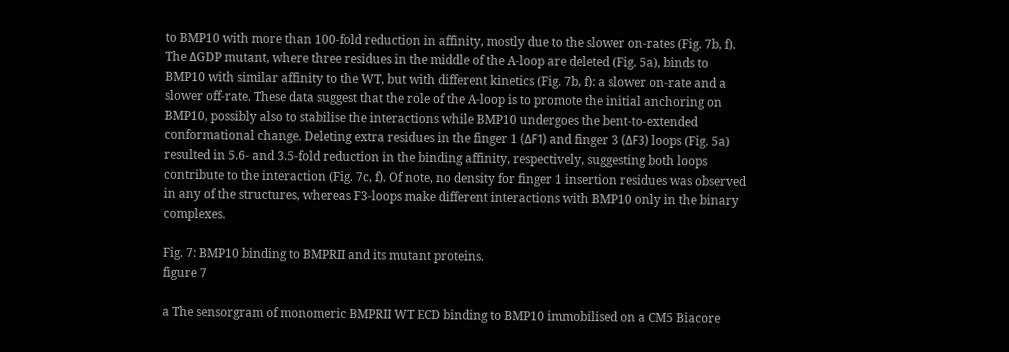to BMP10 with more than 100-fold reduction in affinity, mostly due to the slower on-rates (Fig. 7b, f). The ΔGDP mutant, where three residues in the middle of the A-loop are deleted (Fig. 5a), binds to BMP10 with similar affinity to the WT, but with different kinetics (Fig. 7b, f): a slower on-rate and a slower off-rate. These data suggest that the role of the A-loop is to promote the initial anchoring on BMP10, possibly also to stabilise the interactions while BMP10 undergoes the bent-to-extended conformational change. Deleting extra residues in the finger 1 (ΔF1) and finger 3 (ΔF3) loops (Fig. 5a) resulted in 5.6- and 3.5-fold reduction in the binding affinity, respectively, suggesting both loops contribute to the interaction (Fig. 7c, f). Of note, no density for finger 1 insertion residues was observed in any of the structures, whereas F3-loops make different interactions with BMP10 only in the binary complexes.

Fig. 7: BMP10 binding to BMPRII and its mutant proteins.
figure 7

a The sensorgram of monomeric BMPRII WT ECD binding to BMP10 immobilised on a CM5 Biacore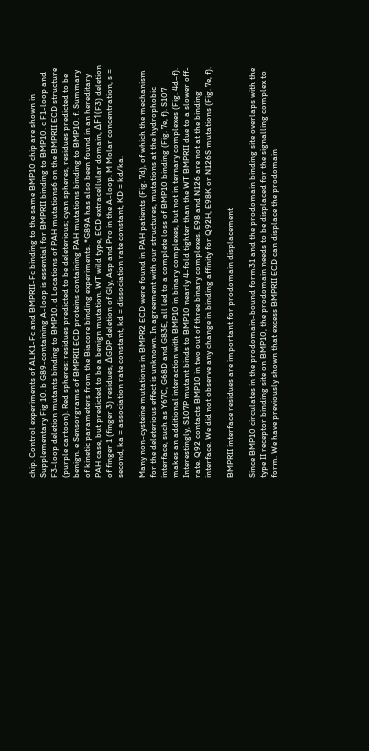chip. Control experiments of ALK1-Fc and BMPRII-Fc binding to the same BMP10 chip are shown in Supplementary Fig 10. b G89-containing A-loop is essential for BMPRII binding to BMP10. c F1-loop and F3-loop deletion mutants binding to BMP10. d Locations of PAH mutations6 on the BMPRII ECD structure (purple cartoon). Red spheres: residues predicted to be deleterious; cyan spheres, residues predicted to be benign. e Sensorgrams of BMPRII ECD proteins containing PAH mutations binding to BMP10. f. Summary of kinetic parameters from the Biacore binding experiments. *G89A has also been found in an hereditary PAH case, but predicted to be a benign mutation. WT wild type, ECD extracellular domain, ΔF1(F3) deletion of finger 1 (finger 3) residues, ΔGDP deletion of Gly, Asp and Pro in the A-loop. M Molar concentration, s = second, ka = association rate constant, kd = dissociation rate constant, KD = kd/ka.

Many non-cysteine mutations in BMPR2 ECD were found in PAH patients (Fig. 7d), of which the mechanism for the deleterious effect is unknown. In agreement with our structures, mutations at the hydrophobic interface, such as Y67C, G68D and G83E, all led to a complete loss of BMP10 binding (Fig. 7e, f). S107 makes an additional interaction with BMP10 in binary complexes, but not in ternary complexes (Fig. 4d–f). Interestingly, S107P mutant binds to BMP10 nearly 4-fold tighter than the WT BMPRII due to a slower off-rate. Q92 contacts BMP10 in two out of three binary complexes. E98 and N126 are not at the binding interface. We did not observe any change in binding affinity for Q92H, E98K or N126S mutations (Fig. 7e, f).

BMPRII interface residues are important for prodomain displacement

Since BMP10 circulates in the prodomain-bound form31 and the prodomain binding site overlaps with the type II receptor binding site on BMP10, the prodomain needs to be displaced for the signalling complex to form. We have previously shown that excess BMPRII ECD can displace the prodomain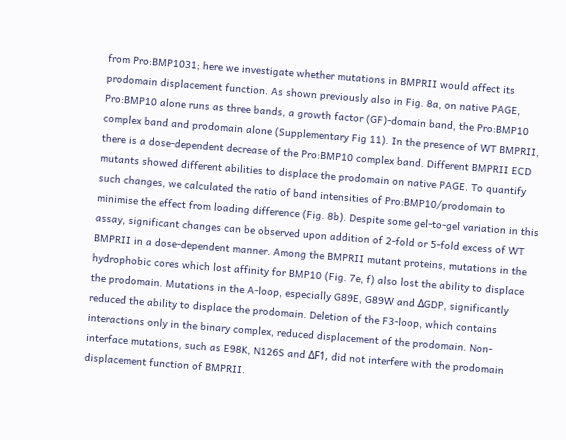from Pro:BMP1031; here we investigate whether mutations in BMPRII would affect its prodomain displacement function. As shown previously also in Fig. 8a, on native PAGE, Pro:BMP10 alone runs as three bands, a growth factor (GF)-domain band, the Pro:BMP10 complex band and prodomain alone (Supplementary Fig 11). In the presence of WT BMPRII, there is a dose-dependent decrease of the Pro:BMP10 complex band. Different BMPRII ECD mutants showed different abilities to displace the prodomain on native PAGE. To quantify such changes, we calculated the ratio of band intensities of Pro:BMP10/prodomain to minimise the effect from loading difference (Fig. 8b). Despite some gel-to-gel variation in this assay, significant changes can be observed upon addition of 2-fold or 5-fold excess of WT BMPRII in a dose-dependent manner. Among the BMPRII mutant proteins, mutations in the hydrophobic cores which lost affinity for BMP10 (Fig. 7e, f) also lost the ability to displace the prodomain. Mutations in the A-loop, especially G89E, G89W and ΔGDP, significantly reduced the ability to displace the prodomain. Deletion of the F3-loop, which contains interactions only in the binary complex, reduced displacement of the prodomain. Non-interface mutations, such as E98K, N126S and ΔF1, did not interfere with the prodomain displacement function of BMPRII.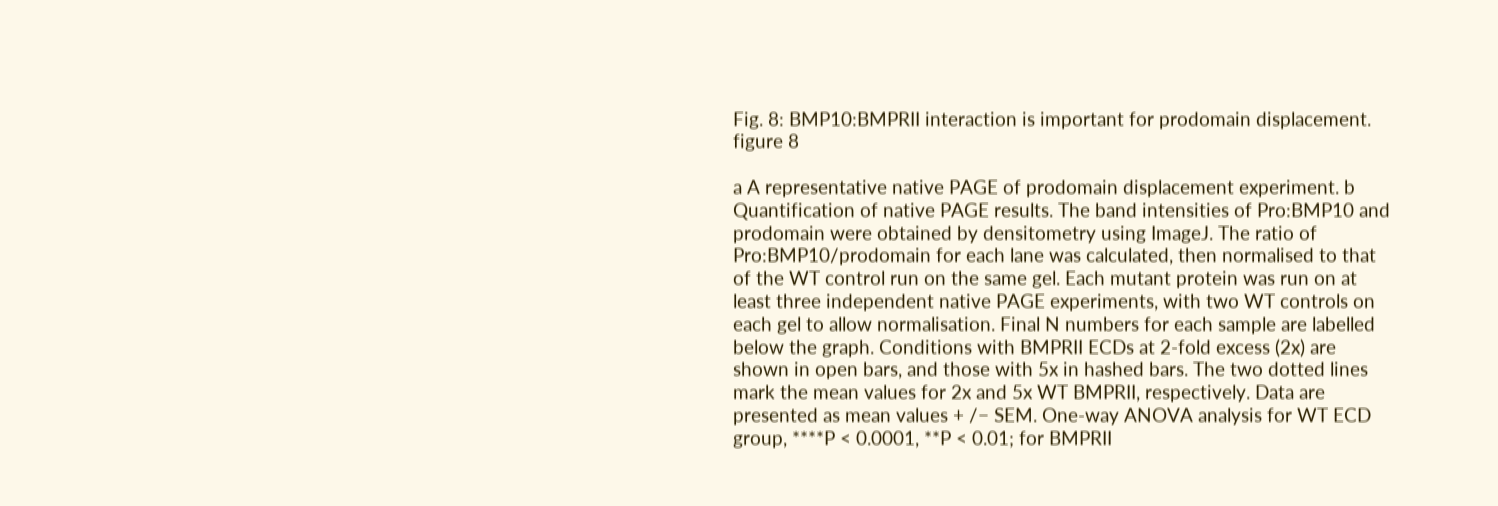Fig. 8: BMP10:BMPRII interaction is important for prodomain displacement.
figure 8

a A representative native PAGE of prodomain displacement experiment. b Quantification of native PAGE results. The band intensities of Pro:BMP10 and prodomain were obtained by densitometry using ImageJ. The ratio of Pro:BMP10/prodomain for each lane was calculated, then normalised to that of the WT control run on the same gel. Each mutant protein was run on at least three independent native PAGE experiments, with two WT controls on each gel to allow normalisation. Final N numbers for each sample are labelled below the graph. Conditions with BMPRII ECDs at 2-fold excess (2x) are shown in open bars, and those with 5x in hashed bars. The two dotted lines mark the mean values for 2x and 5x WT BMPRII, respectively. Data are presented as mean values + /− SEM. One-way ANOVA analysis for WT ECD group, ****P < 0.0001, **P < 0.01; for BMPRII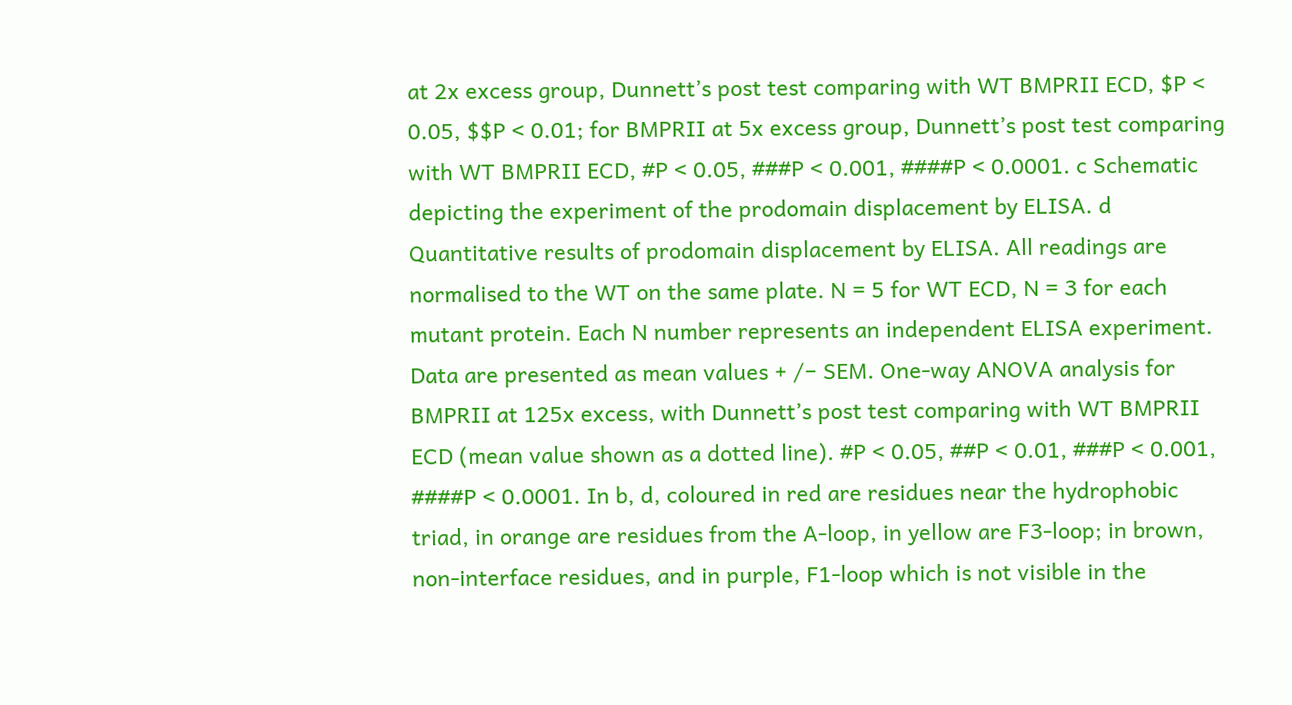at 2x excess group, Dunnett’s post test comparing with WT BMPRII ECD, $P < 0.05, $$P < 0.01; for BMPRII at 5x excess group, Dunnett’s post test comparing with WT BMPRII ECD, #P < 0.05, ###P < 0.001, ####P < 0.0001. c Schematic depicting the experiment of the prodomain displacement by ELISA. d Quantitative results of prodomain displacement by ELISA. All readings are normalised to the WT on the same plate. N = 5 for WT ECD, N = 3 for each mutant protein. Each N number represents an independent ELISA experiment. Data are presented as mean values + /− SEM. One-way ANOVA analysis for BMPRII at 125x excess, with Dunnett’s post test comparing with WT BMPRII ECD (mean value shown as a dotted line). #P < 0.05, ##P < 0.01, ###P < 0.001, ####P < 0.0001. In b, d, coloured in red are residues near the hydrophobic triad, in orange are residues from the A-loop, in yellow are F3-loop; in brown, non-interface residues, and in purple, F1-loop which is not visible in the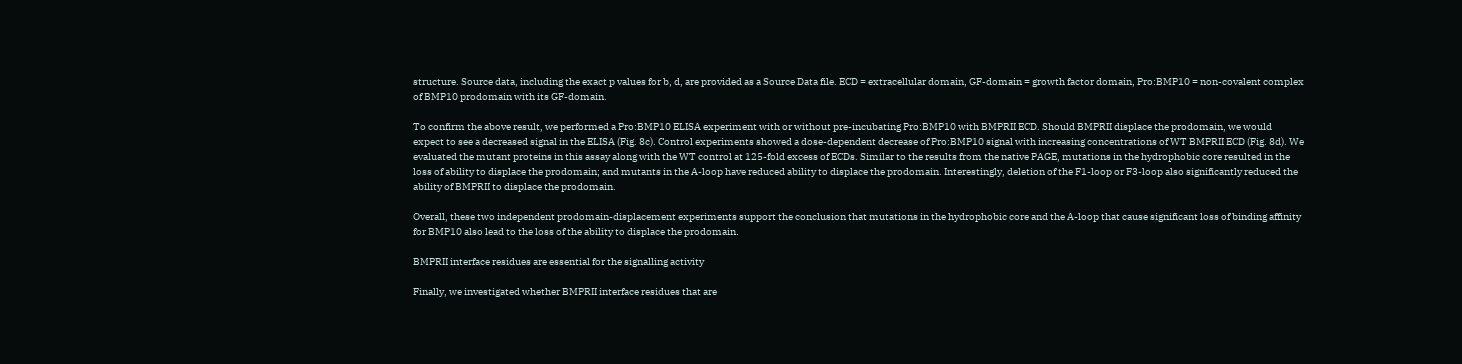structure. Source data, including the exact p values for b, d, are provided as a Source Data file. ECD = extracellular domain, GF-domain = growth factor domain, Pro:BMP10 = non-covalent complex of BMP10 prodomain with its GF-domain.

To confirm the above result, we performed a Pro:BMP10 ELISA experiment with or without pre-incubating Pro:BMP10 with BMPRII ECD. Should BMPRII displace the prodomain, we would expect to see a decreased signal in the ELISA (Fig. 8c). Control experiments showed a dose-dependent decrease of Pro:BMP10 signal with increasing concentrations of WT BMPRII ECD (Fig. 8d). We evaluated the mutant proteins in this assay along with the WT control at 125-fold excess of ECDs. Similar to the results from the native PAGE, mutations in the hydrophobic core resulted in the loss of ability to displace the prodomain; and mutants in the A-loop have reduced ability to displace the prodomain. Interestingly, deletion of the F1-loop or F3-loop also significantly reduced the ability of BMPRII to displace the prodomain.

Overall, these two independent prodomain-displacement experiments support the conclusion that mutations in the hydrophobic core and the A-loop that cause significant loss of binding affinity for BMP10 also lead to the loss of the ability to displace the prodomain.

BMPRII interface residues are essential for the signalling activity

Finally, we investigated whether BMPRII interface residues that are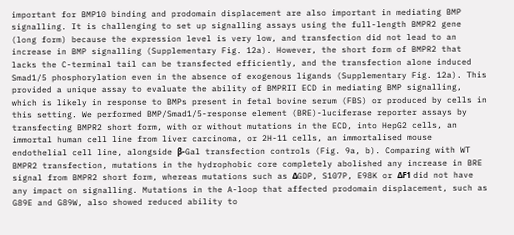important for BMP10 binding and prodomain displacement are also important in mediating BMP signalling. It is challenging to set up signalling assays using the full-length BMPR2 gene (long form) because the expression level is very low, and transfection did not lead to an increase in BMP signalling (Supplementary Fig. 12a). However, the short form of BMPR2 that lacks the C-terminal tail can be transfected efficiently, and the transfection alone induced Smad1/5 phosphorylation even in the absence of exogenous ligands (Supplementary Fig. 12a). This provided a unique assay to evaluate the ability of BMPRII ECD in mediating BMP signalling, which is likely in response to BMPs present in fetal bovine serum (FBS) or produced by cells in this setting. We performed BMP/Smad1/5-response element (BRE)-luciferase reporter assays by transfecting BMPR2 short form, with or without mutations in the ECD, into HepG2 cells, an immortal human cell line from liver carcinoma, or 2H-11 cells, an immortalised mouse endothelial cell line, alongside β-Gal transfection controls (Fig. 9a, b). Comparing with WT BMPR2 transfection, mutations in the hydrophobic core completely abolished any increase in BRE signal from BMPR2 short form, whereas mutations such as ΔGDP, S107P, E98K or ΔF1 did not have any impact on signalling. Mutations in the A-loop that affected prodomain displacement, such as G89E and G89W, also showed reduced ability to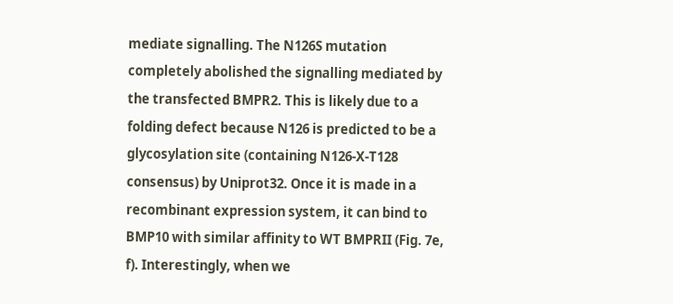mediate signalling. The N126S mutation completely abolished the signalling mediated by the transfected BMPR2. This is likely due to a folding defect because N126 is predicted to be a glycosylation site (containing N126-X-T128 consensus) by Uniprot32. Once it is made in a recombinant expression system, it can bind to BMP10 with similar affinity to WT BMPRII (Fig. 7e, f). Interestingly, when we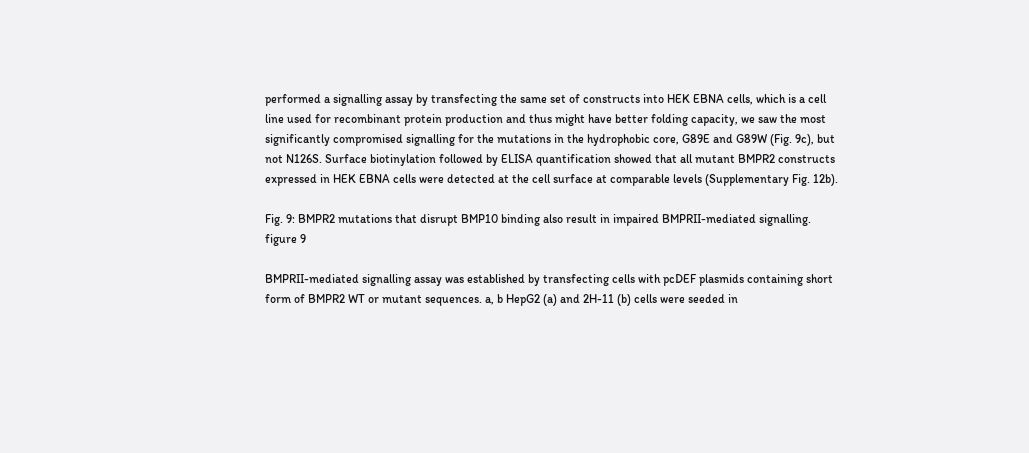performed a signalling assay by transfecting the same set of constructs into HEK EBNA cells, which is a cell line used for recombinant protein production and thus might have better folding capacity, we saw the most significantly compromised signalling for the mutations in the hydrophobic core, G89E and G89W (Fig. 9c), but not N126S. Surface biotinylation followed by ELISA quantification showed that all mutant BMPR2 constructs expressed in HEK EBNA cells were detected at the cell surface at comparable levels (Supplementary Fig. 12b).

Fig. 9: BMPR2 mutations that disrupt BMP10 binding also result in impaired BMPRII-mediated signalling.
figure 9

BMPRII-mediated signalling assay was established by transfecting cells with pcDEF plasmids containing short form of BMPR2 WT or mutant sequences. a, b HepG2 (a) and 2H-11 (b) cells were seeded in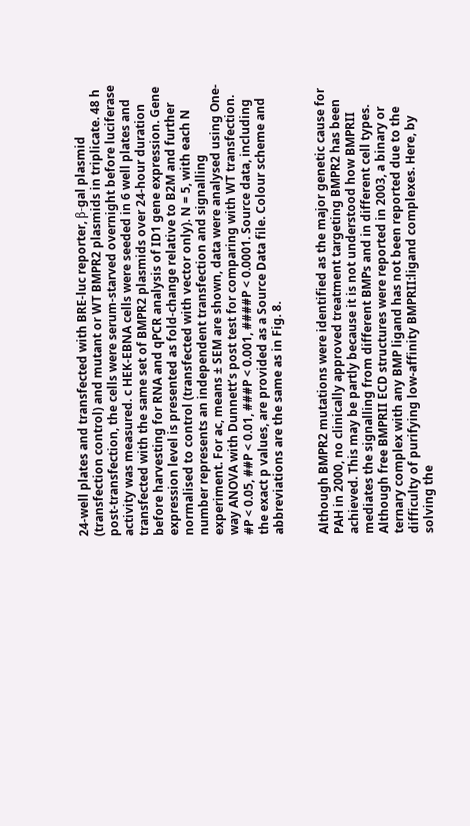24-well plates and transfected with BRE-luc reporter, β-gal plasmid (transfection control) and mutant or WT BMPR2 plasmids in triplicate. 48 h post-transfection, the cells were serum-starved overnight before luciferase activity was measured. c HEK-EBNA cells were seeded in 6 well plates and transfected with the same set of BMPR2 plasmids over 24-hour duration before harvesting for RNA and qPCR analysis of ID1 gene expression. Gene expression level is presented as fold-change relative to B2M and further normalised to control (transfected with vector only). N = 5, with each N number represents an independent transfection and signalling experiment. For ac, means ± SEM are shown, data were analysed using One-way ANOVA with Dunnett’s post test for comparing with WT transfection. #P < 0.05, ##P < 0.01, ###P < 0.001, ####P < 0.0001. Source data, including the exact p values, are provided as a Source Data file. Colour scheme and abbreviations are the same as in Fig. 8.


Although BMPR2 mutations were identified as the major genetic cause for PAH in 2000, no clinically approved treatment targeting BMPR2 has been achieved. This may be partly because it is not understood how BMPRII mediates the signalling from different BMPs and in different cell types. Although free BMPRII ECD structures were reported in 2003, a binary or ternary complex with any BMP ligand has not been reported due to the difficulty of purifying low-affinity BMPRII:ligand complexes. Here, by solving the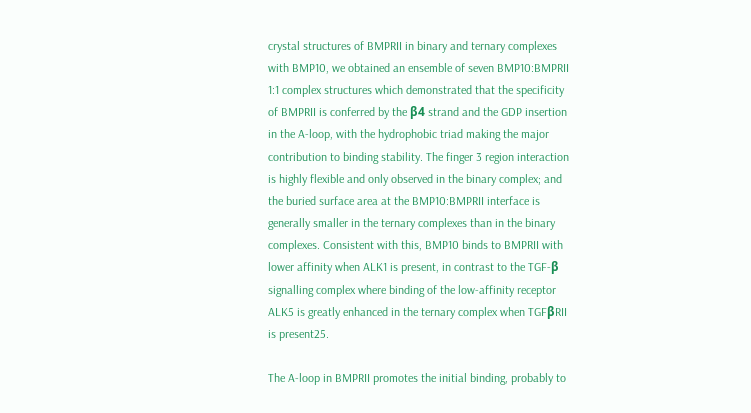crystal structures of BMPRII in binary and ternary complexes with BMP10, we obtained an ensemble of seven BMP10:BMPRII 1:1 complex structures which demonstrated that the specificity of BMPRII is conferred by the β4 strand and the GDP insertion in the A-loop, with the hydrophobic triad making the major contribution to binding stability. The finger 3 region interaction is highly flexible and only observed in the binary complex; and the buried surface area at the BMP10:BMPRII interface is generally smaller in the ternary complexes than in the binary complexes. Consistent with this, BMP10 binds to BMPRII with lower affinity when ALK1 is present, in contrast to the TGF-β signalling complex where binding of the low-affinity receptor ALK5 is greatly enhanced in the ternary complex when TGFβRII is present25.

The A-loop in BMPRII promotes the initial binding, probably to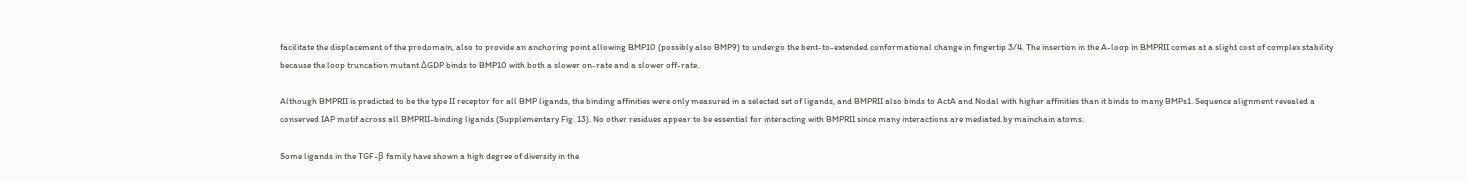facilitate the displacement of the prodomain, also to provide an anchoring point allowing BMP10 (possibly also BMP9) to undergo the bent-to-extended conformational change in fingertip 3/4. The insertion in the A-loop in BMPRII comes at a slight cost of complex stability because the loop truncation mutant ΔGDP binds to BMP10 with both a slower on-rate and a slower off-rate.

Although BMPRII is predicted to be the type II receptor for all BMP ligands, the binding affinities were only measured in a selected set of ligands, and BMPRII also binds to ActA and Nodal with higher affinities than it binds to many BMPs1. Sequence alignment revealed a conserved IAP motif across all BMPRII-binding ligands (Supplementary Fig. 13). No other residues appear to be essential for interacting with BMPRII since many interactions are mediated by mainchain atoms.

Some ligands in the TGF-β family have shown a high degree of diversity in the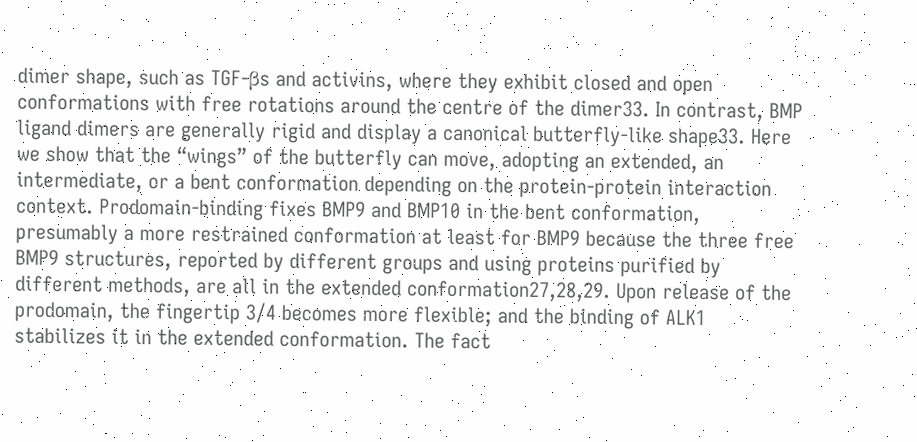dimer shape, such as TGF-βs and activins, where they exhibit closed and open conformations with free rotations around the centre of the dimer33. In contrast, BMP ligand dimers are generally rigid and display a canonical butterfly-like shape33. Here we show that the “wings” of the butterfly can move, adopting an extended, an intermediate, or a bent conformation depending on the protein-protein interaction context. Prodomain-binding fixes BMP9 and BMP10 in the bent conformation, presumably a more restrained conformation at least for BMP9 because the three free BMP9 structures, reported by different groups and using proteins purified by different methods, are all in the extended conformation27,28,29. Upon release of the prodomain, the fingertip 3/4 becomes more flexible; and the binding of ALK1 stabilizes it in the extended conformation. The fact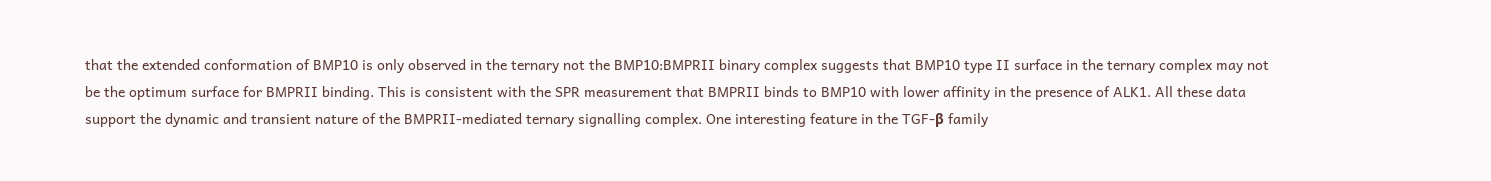that the extended conformation of BMP10 is only observed in the ternary not the BMP10:BMPRII binary complex suggests that BMP10 type II surface in the ternary complex may not be the optimum surface for BMPRII binding. This is consistent with the SPR measurement that BMPRII binds to BMP10 with lower affinity in the presence of ALK1. All these data support the dynamic and transient nature of the BMPRII-mediated ternary signalling complex. One interesting feature in the TGF-β family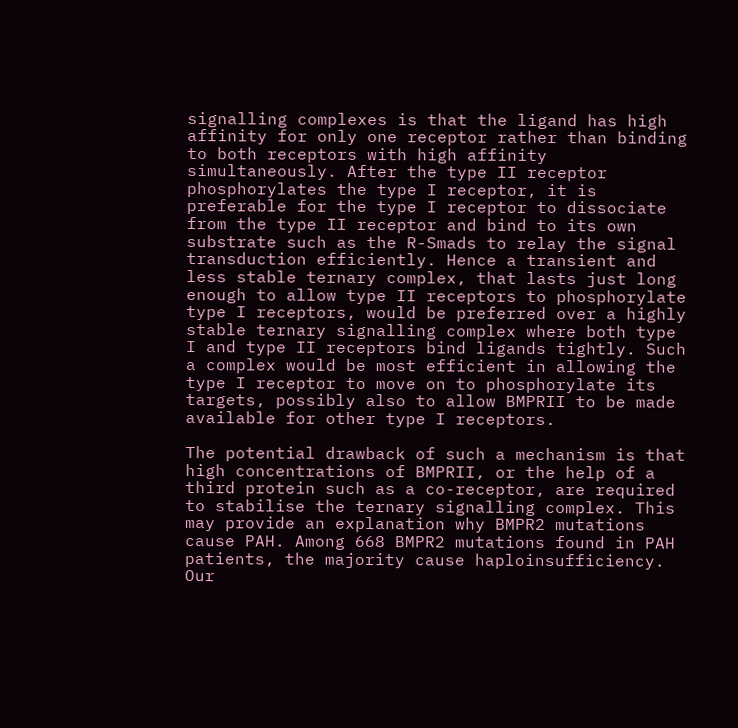signalling complexes is that the ligand has high affinity for only one receptor rather than binding to both receptors with high affinity simultaneously. After the type II receptor phosphorylates the type I receptor, it is preferable for the type I receptor to dissociate from the type II receptor and bind to its own substrate such as the R-Smads to relay the signal transduction efficiently. Hence a transient and less stable ternary complex, that lasts just long enough to allow type II receptors to phosphorylate type I receptors, would be preferred over a highly stable ternary signalling complex where both type I and type II receptors bind ligands tightly. Such a complex would be most efficient in allowing the type I receptor to move on to phosphorylate its targets, possibly also to allow BMPRII to be made available for other type I receptors.

The potential drawback of such a mechanism is that high concentrations of BMPRII, or the help of a third protein such as a co-receptor, are required to stabilise the ternary signalling complex. This may provide an explanation why BMPR2 mutations cause PAH. Among 668 BMPR2 mutations found in PAH patients, the majority cause haploinsufficiency. Our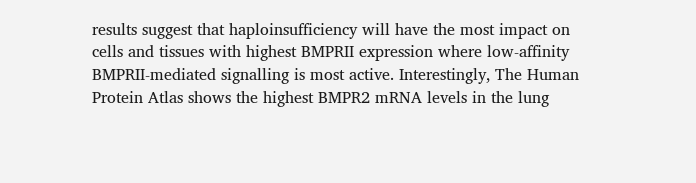results suggest that haploinsufficiency will have the most impact on cells and tissues with highest BMPRII expression where low-affinity BMPRII-mediated signalling is most active. Interestingly, The Human Protein Atlas shows the highest BMPR2 mRNA levels in the lung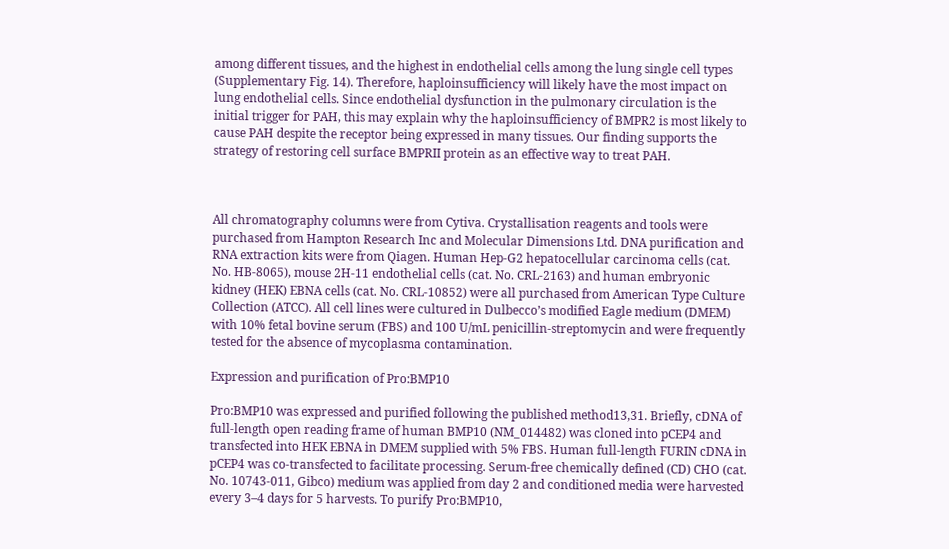among different tissues, and the highest in endothelial cells among the lung single cell types (Supplementary Fig. 14). Therefore, haploinsufficiency will likely have the most impact on lung endothelial cells. Since endothelial dysfunction in the pulmonary circulation is the initial trigger for PAH, this may explain why the haploinsufficiency of BMPR2 is most likely to cause PAH despite the receptor being expressed in many tissues. Our finding supports the strategy of restoring cell surface BMPRII protein as an effective way to treat PAH.



All chromatography columns were from Cytiva. Crystallisation reagents and tools were purchased from Hampton Research Inc and Molecular Dimensions Ltd. DNA purification and RNA extraction kits were from Qiagen. Human Hep-G2 hepatocellular carcinoma cells (cat. No. HB-8065), mouse 2H-11 endothelial cells (cat. No. CRL-2163) and human embryonic kidney (HEK) EBNA cells (cat. No. CRL-10852) were all purchased from American Type Culture Collection (ATCC). All cell lines were cultured in Dulbecco’s modified Eagle medium (DMEM) with 10% fetal bovine serum (FBS) and 100 U/mL penicillin-streptomycin and were frequently tested for the absence of mycoplasma contamination.

Expression and purification of Pro:BMP10

Pro:BMP10 was expressed and purified following the published method13,31. Briefly, cDNA of full-length open reading frame of human BMP10 (NM_014482) was cloned into pCEP4 and transfected into HEK EBNA in DMEM supplied with 5% FBS. Human full-length FURIN cDNA in pCEP4 was co-transfected to facilitate processing. Serum-free chemically defined (CD) CHO (cat. No. 10743-011, Gibco) medium was applied from day 2 and conditioned media were harvested every 3–4 days for 5 harvests. To purify Pro:BMP10,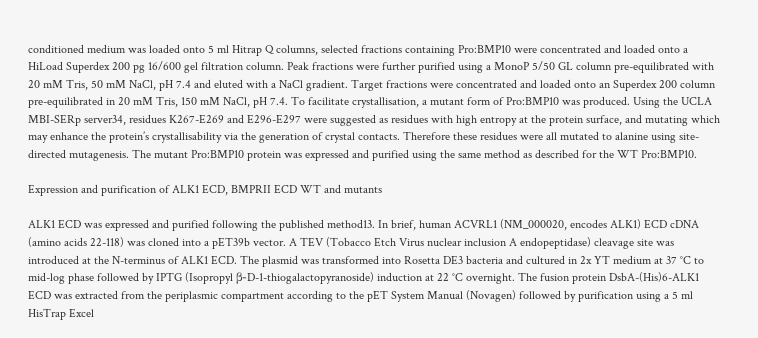conditioned medium was loaded onto 5 ml Hitrap Q columns, selected fractions containing Pro:BMP10 were concentrated and loaded onto a HiLoad Superdex 200 pg 16/600 gel filtration column. Peak fractions were further purified using a MonoP 5/50 GL column pre-equilibrated with 20 mM Tris, 50 mM NaCl, pH 7.4 and eluted with a NaCl gradient. Target fractions were concentrated and loaded onto an Superdex 200 column pre-equilibrated in 20 mM Tris, 150 mM NaCl, pH 7.4. To facilitate crystallisation, a mutant form of Pro:BMP10 was produced. Using the UCLA MBI-SERp server34, residues K267-E269 and E296-E297 were suggested as residues with high entropy at the protein surface, and mutating which may enhance the protein’s crystallisability via the generation of crystal contacts. Therefore these residues were all mutated to alanine using site-directed mutagenesis. The mutant Pro:BMP10 protein was expressed and purified using the same method as described for the WT Pro:BMP10.

Expression and purification of ALK1 ECD, BMPRII ECD WT and mutants

ALK1 ECD was expressed and purified following the published method13. In brief, human ACVRL1 (NM_000020, encodes ALK1) ECD cDNA (amino acids 22-118) was cloned into a pET39b vector. A TEV (Tobacco Etch Virus nuclear inclusion A endopeptidase) cleavage site was introduced at the N-terminus of ALK1 ECD. The plasmid was transformed into Rosetta DE3 bacteria and cultured in 2x YT medium at 37 °C to mid-log phase followed by IPTG (Isopropyl β-D-1-thiogalactopyranoside) induction at 22 °C overnight. The fusion protein DsbA-(His)6-ALK1 ECD was extracted from the periplasmic compartment according to the pET System Manual (Novagen) followed by purification using a 5 ml HisTrap Excel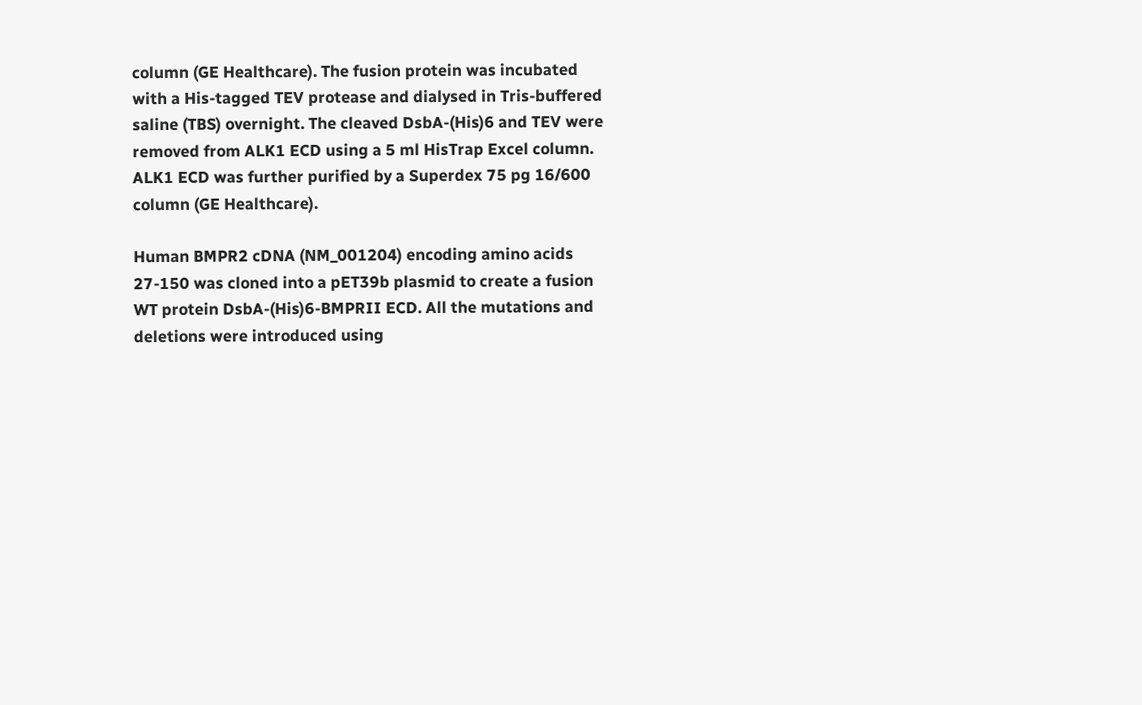column (GE Healthcare). The fusion protein was incubated with a His-tagged TEV protease and dialysed in Tris-buffered saline (TBS) overnight. The cleaved DsbA-(His)6 and TEV were removed from ALK1 ECD using a 5 ml HisTrap Excel column. ALK1 ECD was further purified by a Superdex 75 pg 16/600 column (GE Healthcare).

Human BMPR2 cDNA (NM_001204) encoding amino acids 27-150 was cloned into a pET39b plasmid to create a fusion WT protein DsbA-(His)6-BMPRII ECD. All the mutations and deletions were introduced using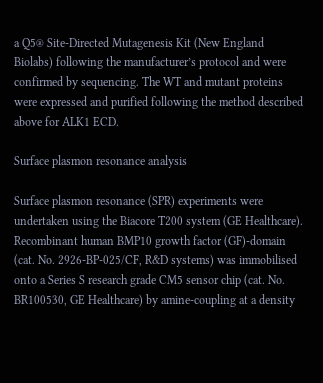a Q5® Site-Directed Mutagenesis Kit (New England Biolabs) following the manufacturer’s protocol and were confirmed by sequencing. The WT and mutant proteins were expressed and purified following the method described above for ALK1 ECD.

Surface plasmon resonance analysis

Surface plasmon resonance (SPR) experiments were undertaken using the Biacore T200 system (GE Healthcare). Recombinant human BMP10 growth factor (GF)-domain (cat. No. 2926-BP-025/CF, R&D systems) was immobilised onto a Series S research grade CM5 sensor chip (cat. No. BR100530, GE Healthcare) by amine-coupling at a density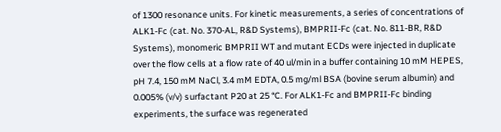of 1300 resonance units. For kinetic measurements, a series of concentrations of ALK1-Fc (cat. No. 370-AL, R&D Systems), BMPRII-Fc (cat. No. 811-BR, R&D Systems), monomeric BMPRII WT and mutant ECDs were injected in duplicate over the flow cells at a flow rate of 40 ul/min in a buffer containing 10 mM HEPES, pH 7.4, 150 mM NaCl, 3.4 mM EDTA, 0.5 mg/ml BSA (bovine serum albumin) and 0.005% (v/v) surfactant P20 at 25 °C. For ALK1-Fc and BMPRII-Fc binding experiments, the surface was regenerated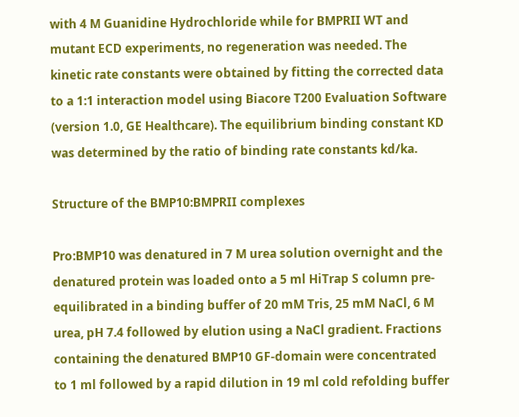with 4 M Guanidine Hydrochloride while for BMPRII WT and mutant ECD experiments, no regeneration was needed. The kinetic rate constants were obtained by fitting the corrected data to a 1:1 interaction model using Biacore T200 Evaluation Software (version 1.0, GE Healthcare). The equilibrium binding constant KD was determined by the ratio of binding rate constants kd/ka.

Structure of the BMP10:BMPRII complexes

Pro:BMP10 was denatured in 7 M urea solution overnight and the denatured protein was loaded onto a 5 ml HiTrap S column pre-equilibrated in a binding buffer of 20 mM Tris, 25 mM NaCl, 6 M urea, pH 7.4 followed by elution using a NaCl gradient. Fractions containing the denatured BMP10 GF-domain were concentrated to 1 ml followed by a rapid dilution in 19 ml cold refolding buffer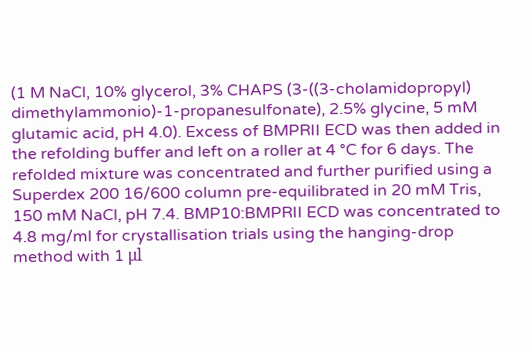(1 M NaCl, 10% glycerol, 3% CHAPS (3-((3-cholamidopropyl) dimethylammonio)-1-propanesulfonate), 2.5% glycine, 5 mM glutamic acid, pH 4.0). Excess of BMPRII ECD was then added in the refolding buffer and left on a roller at 4 °C for 6 days. The refolded mixture was concentrated and further purified using a Superdex 200 16/600 column pre-equilibrated in 20 mM Tris, 150 mM NaCl, pH 7.4. BMP10:BMPRII ECD was concentrated to 4.8 mg/ml for crystallisation trials using the hanging-drop method with 1 μl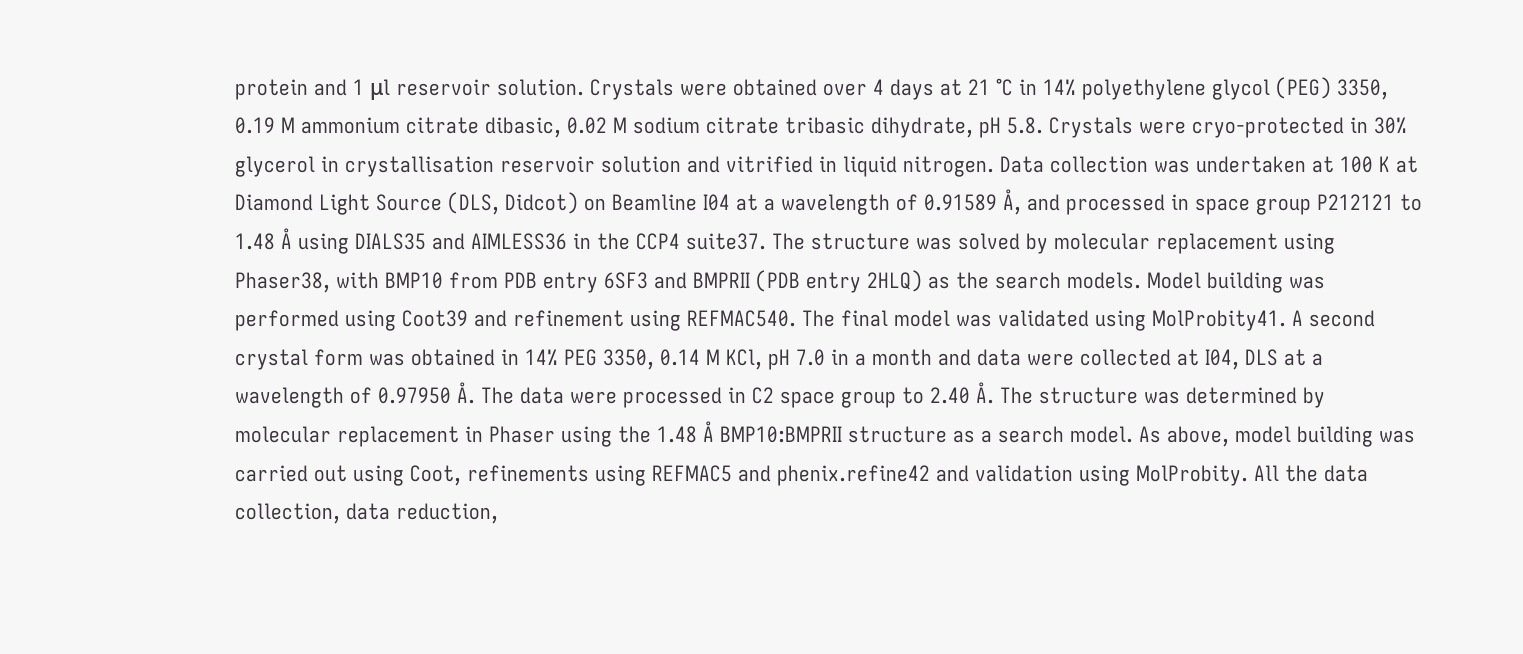protein and 1 μl reservoir solution. Crystals were obtained over 4 days at 21 °C in 14% polyethylene glycol (PEG) 3350, 0.19 M ammonium citrate dibasic, 0.02 M sodium citrate tribasic dihydrate, pH 5.8. Crystals were cryo-protected in 30% glycerol in crystallisation reservoir solution and vitrified in liquid nitrogen. Data collection was undertaken at 100 K at Diamond Light Source (DLS, Didcot) on Beamline I04 at a wavelength of 0.91589 Å, and processed in space group P212121 to 1.48 Å using DIALS35 and AIMLESS36 in the CCP4 suite37. The structure was solved by molecular replacement using Phaser38, with BMP10 from PDB entry 6SF3 and BMPRII (PDB entry 2HLQ) as the search models. Model building was performed using Coot39 and refinement using REFMAC540. The final model was validated using MolProbity41. A second crystal form was obtained in 14% PEG 3350, 0.14 M KCl, pH 7.0 in a month and data were collected at I04, DLS at a wavelength of 0.97950 Å. The data were processed in C2 space group to 2.40 Å. The structure was determined by molecular replacement in Phaser using the 1.48 Å BMP10:BMPRII structure as a search model. As above, model building was carried out using Coot, refinements using REFMAC5 and phenix.refine42 and validation using MolProbity. All the data collection, data reduction,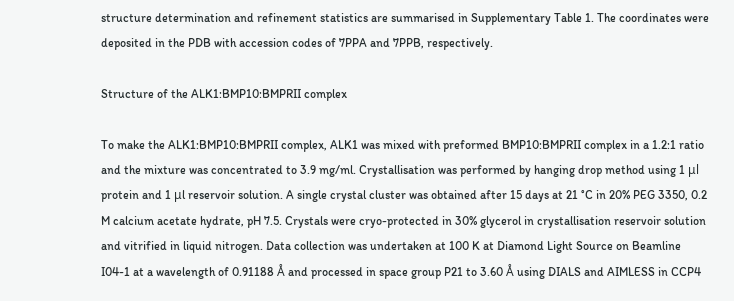structure determination and refinement statistics are summarised in Supplementary Table 1. The coordinates were deposited in the PDB with accession codes of 7PPA and 7PPB, respectively.

Structure of the ALK1:BMP10:BMPRII complex

To make the ALK1:BMP10:BMPRII complex, ALK1 was mixed with preformed BMP10:BMPRII complex in a 1.2:1 ratio and the mixture was concentrated to 3.9 mg/ml. Crystallisation was performed by hanging drop method using 1 μl protein and 1 μl reservoir solution. A single crystal cluster was obtained after 15 days at 21 °C in 20% PEG 3350, 0.2 M calcium acetate hydrate, pH 7.5. Crystals were cryo-protected in 30% glycerol in crystallisation reservoir solution and vitrified in liquid nitrogen. Data collection was undertaken at 100 K at Diamond Light Source on Beamline I04-1 at a wavelength of 0.91188 Å and processed in space group P21 to 3.60 Å using DIALS and AIMLESS in CCP4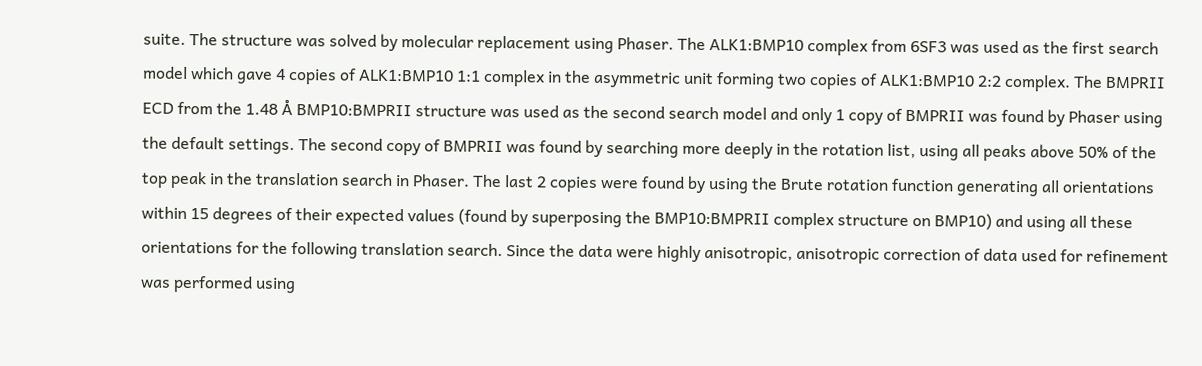suite. The structure was solved by molecular replacement using Phaser. The ALK1:BMP10 complex from 6SF3 was used as the first search model which gave 4 copies of ALK1:BMP10 1:1 complex in the asymmetric unit forming two copies of ALK1:BMP10 2:2 complex. The BMPRII ECD from the 1.48 Å BMP10:BMPRII structure was used as the second search model and only 1 copy of BMPRII was found by Phaser using the default settings. The second copy of BMPRII was found by searching more deeply in the rotation list, using all peaks above 50% of the top peak in the translation search in Phaser. The last 2 copies were found by using the Brute rotation function generating all orientations within 15 degrees of their expected values (found by superposing the BMP10:BMPRII complex structure on BMP10) and using all these orientations for the following translation search. Since the data were highly anisotropic, anisotropic correction of data used for refinement was performed using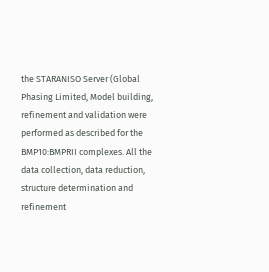the STARANISO Server (Global Phasing Limited, Model building, refinement and validation were performed as described for the BMP10:BMPRII complexes. All the data collection, data reduction, structure determination and refinement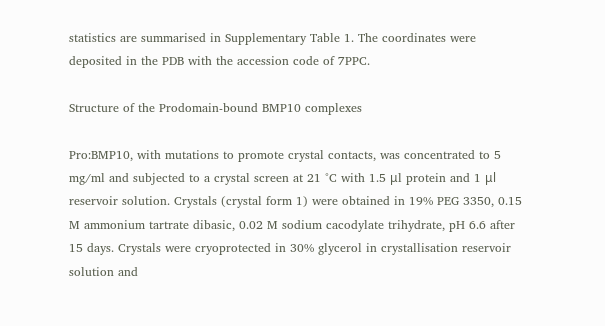statistics are summarised in Supplementary Table 1. The coordinates were deposited in the PDB with the accession code of 7PPC.

Structure of the Prodomain-bound BMP10 complexes

Pro:BMP10, with mutations to promote crystal contacts, was concentrated to 5 mg/ml and subjected to a crystal screen at 21 °C with 1.5 μl protein and 1 μl reservoir solution. Crystals (crystal form 1) were obtained in 19% PEG 3350, 0.15 M ammonium tartrate dibasic, 0.02 M sodium cacodylate trihydrate, pH 6.6 after 15 days. Crystals were cryoprotected in 30% glycerol in crystallisation reservoir solution and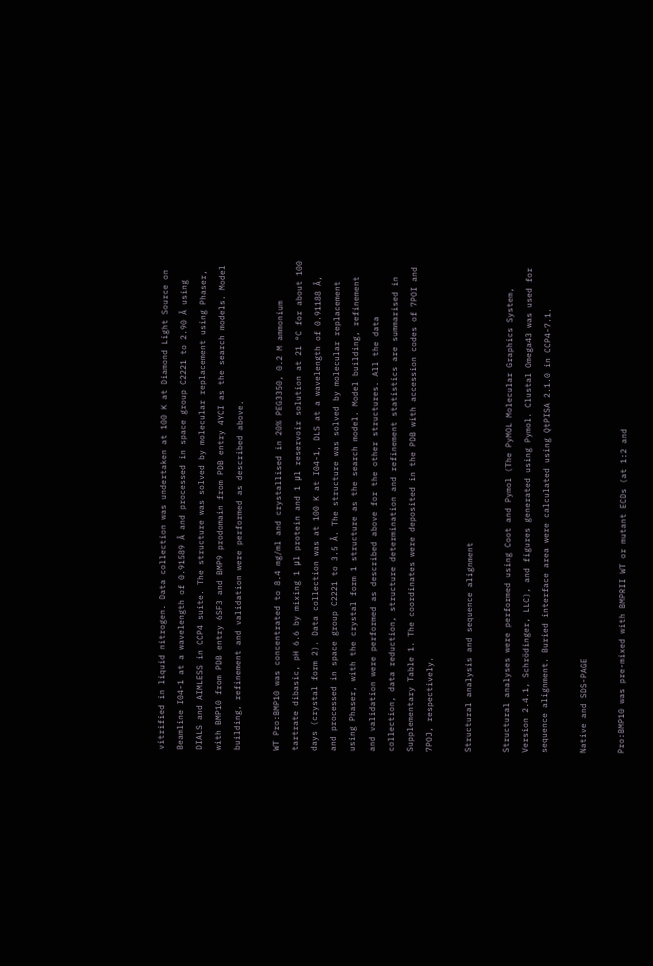vitrified in liquid nitrogen. Data collection was undertaken at 100 K at Diamond Light Source on Beamline I04-1 at a wavelength of 0.91589 Å and processed in space group C2221 to 2.90 Å using DIALS and AIMLESS in CCP4 suite. The structure was solved by molecular replacement using Phaser, with BMP10 from PDB entry 6SF3 and BMP9 prodomain from PDB entry 4YCI as the search models. Model building, refinement and validation were performed as described above.

WT Pro:BMP10 was concentrated to 8.4 mg/ml and crystallised in 20% PEG3350, 0.2 M ammonium tartrate dibasic, pH 6.6 by mixing 1 μl protein and 1 μl reservoir solution at 21 °C for about 100 days (crystal form 2). Data collection was at 100 K at I04-1, DLS at a wavelength of 0.91188 Å, and processed in space group C2221 to 3.5 Å. The structure was solved by molecular replacement using Phaser, with the crystal form 1 structure as the search model. Model building, refinement and validation were performed as described above for the other structures. All the data collection, data reduction, structure determination and refinement statistics are summarised in Supplementary Table 1. The coordinates were deposited in the PDB with accession codes of 7POI and 7POJ, respectively.

Structural analysis and sequence alignment

Structural analyses were performed using Coot and Pymol (The PyMOL Molecular Graphics System, Version 2.4.1, Schrödinger, LLC), and figures generated using Pymol. Clustal Omega43 was used for sequence alignment. Buried interface area were calculated using QtPISA 2.1.0 in CCP4-7.1.

Native and SDS-PAGE

Pro:BMP10 was pre-mixed with BMPRII WT or mutant ECDs (at 1:2 and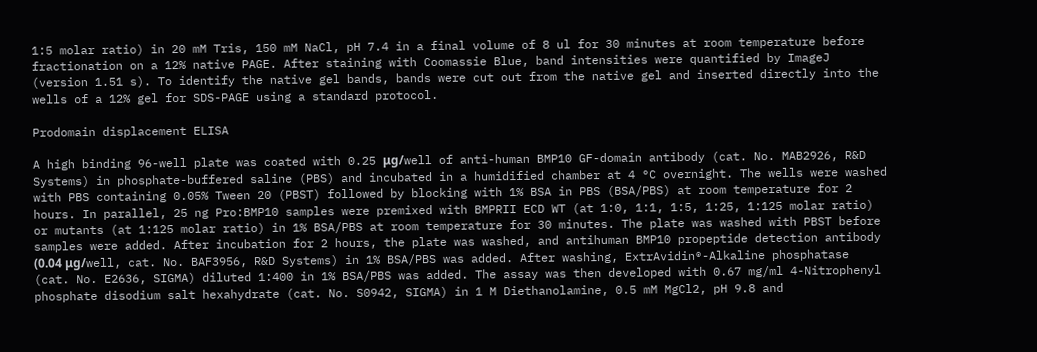1:5 molar ratio) in 20 mM Tris, 150 mM NaCl, pH 7.4 in a final volume of 8 ul for 30 minutes at room temperature before fractionation on a 12% native PAGE. After staining with Coomassie Blue, band intensities were quantified by ImageJ (version 1.51 s). To identify the native gel bands, bands were cut out from the native gel and inserted directly into the wells of a 12% gel for SDS-PAGE using a standard protocol.

Prodomain displacement ELISA

A high binding 96-well plate was coated with 0.25 μg/well of anti-human BMP10 GF-domain antibody (cat. No. MAB2926, R&D Systems) in phosphate-buffered saline (PBS) and incubated in a humidified chamber at 4 °C overnight. The wells were washed with PBS containing 0.05% Tween 20 (PBST) followed by blocking with 1% BSA in PBS (BSA/PBS) at room temperature for 2 hours. In parallel, 25 ng Pro:BMP10 samples were premixed with BMPRII ECD WT (at 1:0, 1:1, 1:5, 1:25, 1:125 molar ratio) or mutants (at 1:125 molar ratio) in 1% BSA/PBS at room temperature for 30 minutes. The plate was washed with PBST before samples were added. After incubation for 2 hours, the plate was washed, and antihuman BMP10 propeptide detection antibody (0.04 μg/well, cat. No. BAF3956, R&D Systems) in 1% BSA/PBS was added. After washing, ExtrAvidin®-Alkaline phosphatase (cat. No. E2636, SIGMA) diluted 1:400 in 1% BSA/PBS was added. The assay was then developed with 0.67 mg/ml 4-Nitrophenyl phosphate disodium salt hexahydrate (cat. No. S0942, SIGMA) in 1 M Diethanolamine, 0.5 mM MgCl2, pH 9.8 and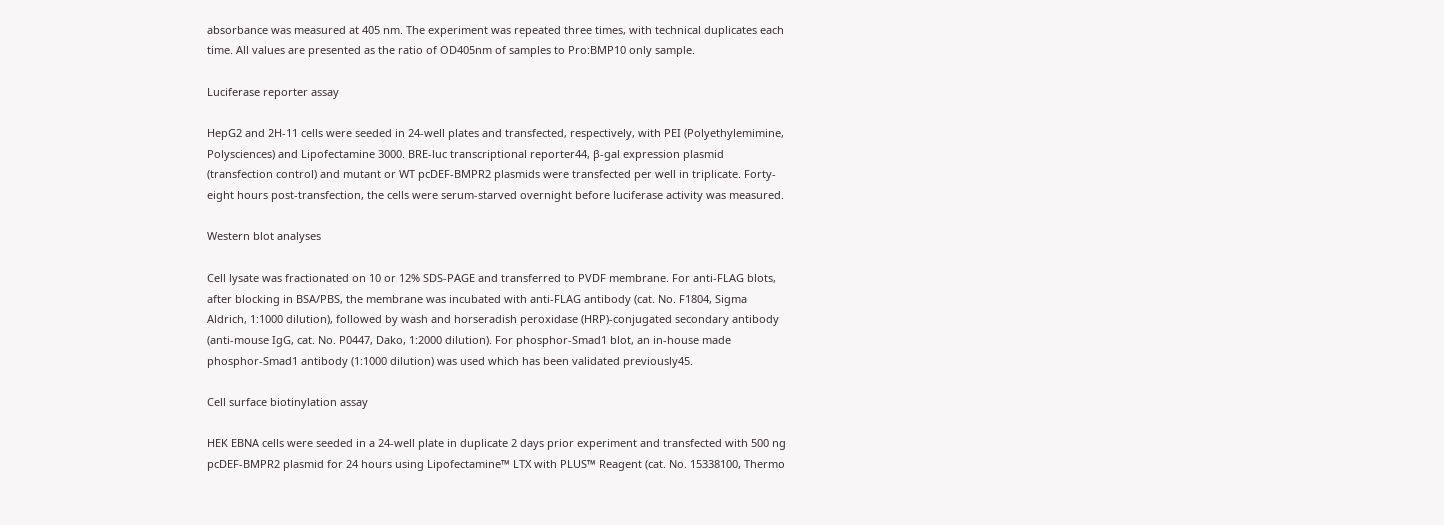absorbance was measured at 405 nm. The experiment was repeated three times, with technical duplicates each time. All values are presented as the ratio of OD405nm of samples to Pro:BMP10 only sample.

Luciferase reporter assay

HepG2 and 2H-11 cells were seeded in 24-well plates and transfected, respectively, with PEI (Polyethylemimine, Polysciences) and Lipofectamine 3000. BRE-luc transcriptional reporter44, β-gal expression plasmid (transfection control) and mutant or WT pcDEF-BMPR2 plasmids were transfected per well in triplicate. Forty-eight hours post-transfection, the cells were serum-starved overnight before luciferase activity was measured.

Western blot analyses

Cell lysate was fractionated on 10 or 12% SDS-PAGE and transferred to PVDF membrane. For anti-FLAG blots, after blocking in BSA/PBS, the membrane was incubated with anti-FLAG antibody (cat. No. F1804, Sigma Aldrich, 1:1000 dilution), followed by wash and horseradish peroxidase (HRP)-conjugated secondary antibody (anti-mouse IgG, cat. No. P0447, Dako, 1:2000 dilution). For phosphor-Smad1 blot, an in-house made phosphor-Smad1 antibody (1:1000 dilution) was used which has been validated previously45.

Cell surface biotinylation assay

HEK EBNA cells were seeded in a 24-well plate in duplicate 2 days prior experiment and transfected with 500 ng pcDEF-BMPR2 plasmid for 24 hours using Lipofectamine™ LTX with PLUS™ Reagent (cat. No. 15338100, Thermo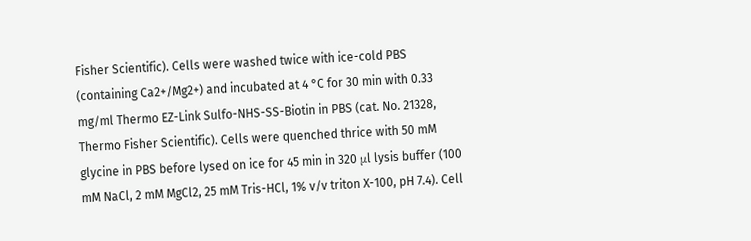Fisher Scientific). Cells were washed twice with ice-cold PBS (containing Ca2+/Mg2+) and incubated at 4 °C for 30 min with 0.33 mg/ml Thermo EZ-Link Sulfo-NHS-SS-Biotin in PBS (cat. No. 21328, Thermo Fisher Scientific). Cells were quenched thrice with 50 mM glycine in PBS before lysed on ice for 45 min in 320 μl lysis buffer (100 mM NaCl, 2 mM MgCl2, 25 mM Tris-HCl, 1% v/v triton X-100, pH 7.4). Cell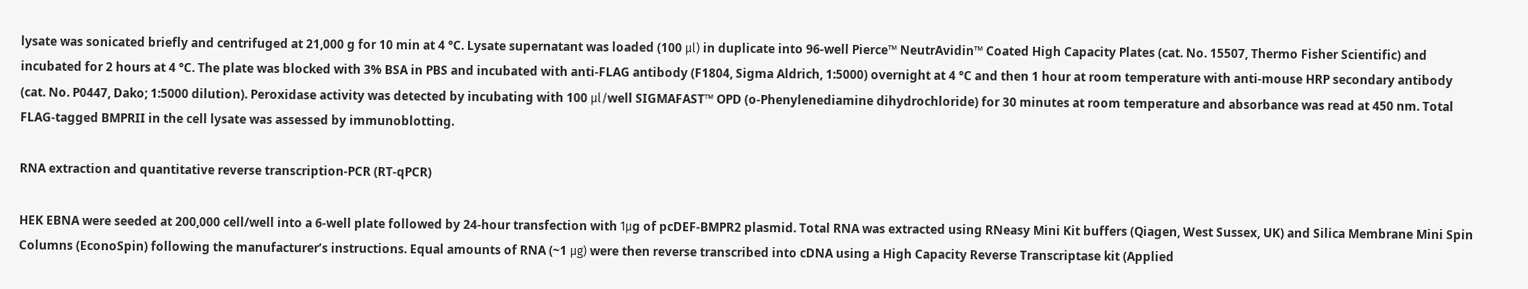lysate was sonicated briefly and centrifuged at 21,000 g for 10 min at 4 °C. Lysate supernatant was loaded (100 μl) in duplicate into 96-well Pierce™ NeutrAvidin™ Coated High Capacity Plates (cat. No. 15507, Thermo Fisher Scientific) and incubated for 2 hours at 4 °C. The plate was blocked with 3% BSA in PBS and incubated with anti-FLAG antibody (F1804, Sigma Aldrich, 1:5000) overnight at 4 °C and then 1 hour at room temperature with anti-mouse HRP secondary antibody (cat. No. P0447, Dako; 1:5000 dilution). Peroxidase activity was detected by incubating with 100 μl/well SIGMAFAST™ OPD (o-Phenylenediamine dihydrochloride) for 30 minutes at room temperature and absorbance was read at 450 nm. Total FLAG-tagged BMPRII in the cell lysate was assessed by immunoblotting.

RNA extraction and quantitative reverse transcription-PCR (RT-qPCR)

HEK EBNA were seeded at 200,000 cell/well into a 6-well plate followed by 24-hour transfection with 1μg of pcDEF-BMPR2 plasmid. Total RNA was extracted using RNeasy Mini Kit buffers (Qiagen, West Sussex, UK) and Silica Membrane Mini Spin Columns (EconoSpin) following the manufacturer’s instructions. Equal amounts of RNA (~1 μg) were then reverse transcribed into cDNA using a High Capacity Reverse Transcriptase kit (Applied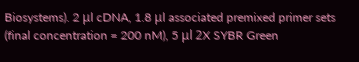Biosystems). 2 μl cDNA, 1.8 μl associated premixed primer sets (final concentration = 200 nM), 5 μl 2X SYBR Green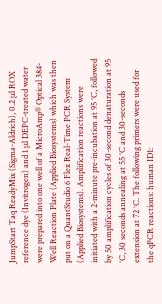JumpStart Taq ReadyMix (Sigma-Aldrich), 0.2 μl ROX reference dye (Invitrogen) and 1 μl DEPC-treated water were prepared into one well of a MicroAmp® Optical 384-Well Reaction Plate (Applied Biosystems) which was then put on a QuantStudio 6 Flex Real-Time PCR System (Applied Biosystems). Amplification reactions were initiated with a 2-minute pre-incubation at 95 °C, followed by 50 amplification cycles of 30-second denaturation at 95 °C, 30 seconds annealing at 55 °C and 30-seconds extension at 72 °C. The following primers were used for the qPCR reactions: human ID1: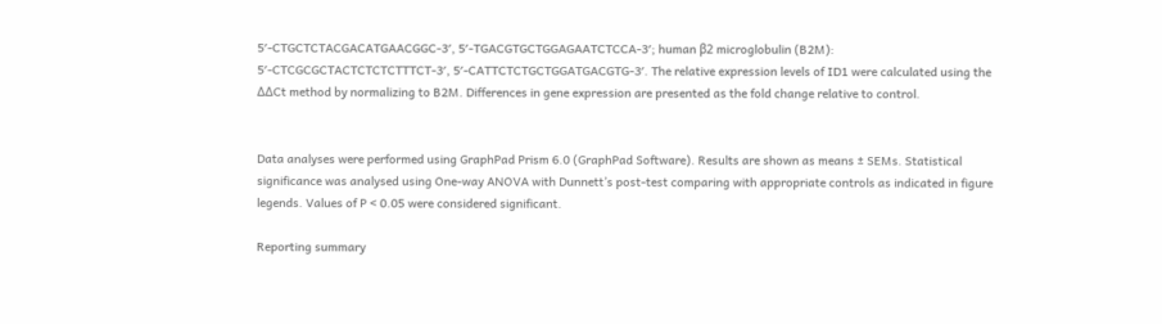5′-CTGCTCTACGACATGAACGGC-3′, 5′-TGACGTGCTGGAGAATCTCCA-3′; human β2 microglobulin (B2M): 5′-CTCGCGCTACTCTCTCTTTCT-3′, 5′-CATTCTCTGCTGGATGACGTG-3′. The relative expression levels of ID1 were calculated using the ΔΔCt method by normalizing to B2M. Differences in gene expression are presented as the fold change relative to control.


Data analyses were performed using GraphPad Prism 6.0 (GraphPad Software). Results are shown as means ± SEMs. Statistical significance was analysed using One-way ANOVA with Dunnett’s post-test comparing with appropriate controls as indicated in figure legends. Values of P < 0.05 were considered significant.

Reporting summary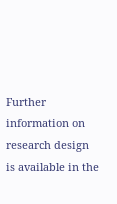Further information on research design is available in the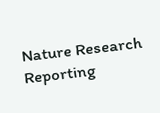Nature Research Reporting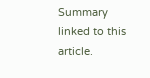Summary linked to this article.